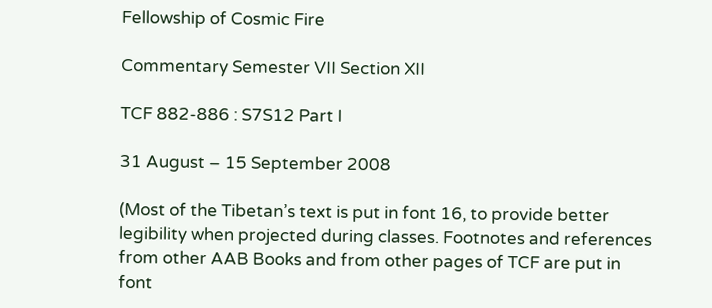Fellowship of Cosmic Fire

Commentary Semester VII Section XII

TCF 882-886 : S7S12 Part I

31 August – 15 September 2008

(Most of the Tibetan’s text is put in font 16, to provide better legibility when projected during classes. Footnotes and references from other AAB Books and from other pages of TCF are put in font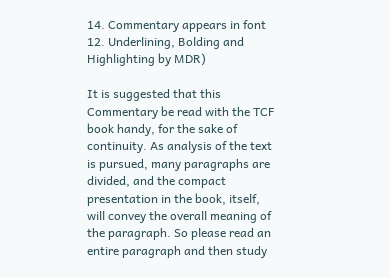14. Commentary appears in font 12. Underlining, Bolding and Highlighting by MDR)

It is suggested that this Commentary be read with the TCF book handy, for the sake of continuity. As analysis of the text is pursued, many paragraphs are divided, and the compact presentation in the book, itself, will convey the overall meaning of the paragraph. So please read an entire paragraph and then study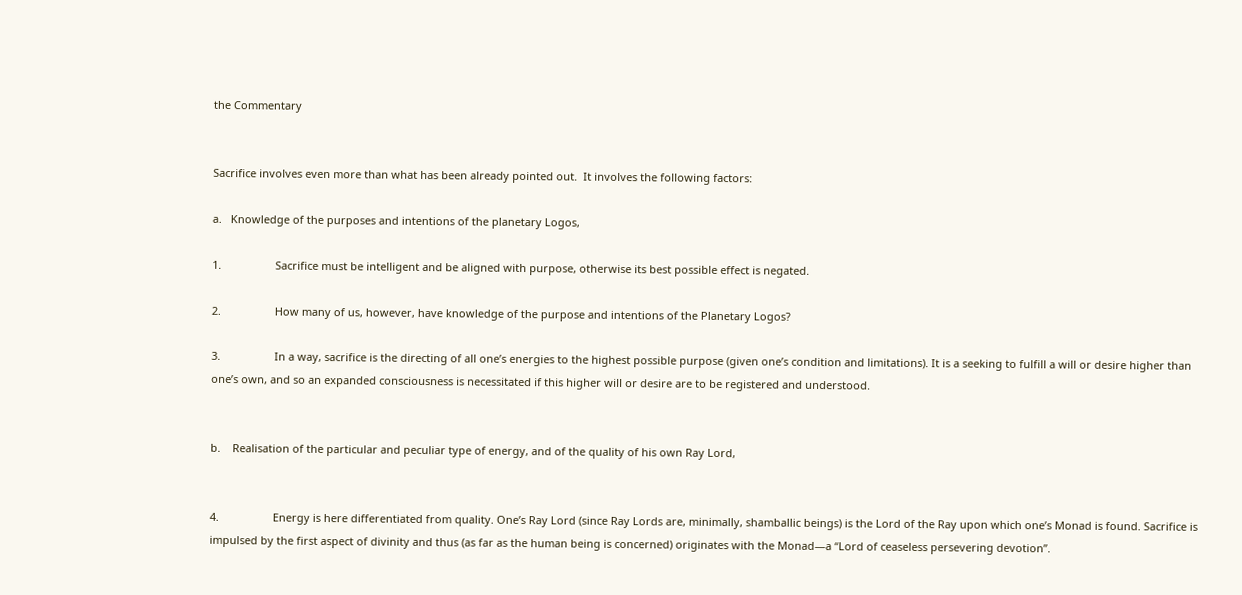the Commentary


Sacrifice involves even more than what has been already pointed out.  It involves the following factors:

a.   Knowledge of the purposes and intentions of the planetary Logos,

1.                  Sacrifice must be intelligent and be aligned with purpose, otherwise its best possible effect is negated.

2.                  How many of us, however, have knowledge of the purpose and intentions of the Planetary Logos?

3.                  In a way, sacrifice is the directing of all one’s energies to the highest possible purpose (given one’s condition and limitations). It is a seeking to fulfill a will or desire higher than one’s own, and so an expanded consciousness is necessitated if this higher will or desire are to be registered and understood.


b.    Realisation of the particular and peculiar type of energy, and of the quality of his own Ray Lord,


4.                  Energy is here differentiated from quality. One’s Ray Lord (since Ray Lords are, minimally, shamballic beings) is the Lord of the Ray upon which one’s Monad is found. Sacrifice is impulsed by the first aspect of divinity and thus (as far as the human being is concerned) originates with the Monad—a “Lord of ceaseless persevering devotion”.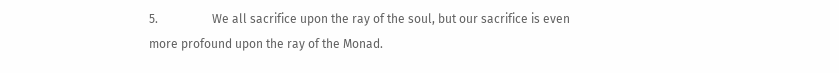5.                  We all sacrifice upon the ray of the soul, but our sacrifice is even more profound upon the ray of the Monad.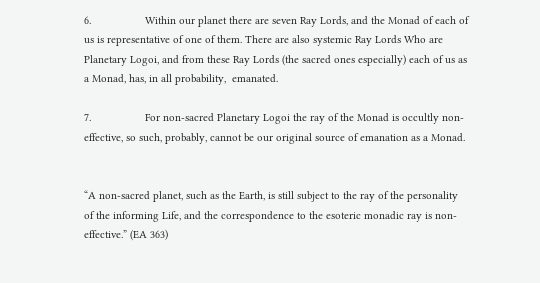6.                  Within our planet there are seven Ray Lords, and the Monad of each of us is representative of one of them. There are also systemic Ray Lords Who are Planetary Logoi, and from these Ray Lords (the sacred ones especially) each of us as a Monad, has, in all probability,  emanated.

7.                  For non-sacred Planetary Logoi the ray of the Monad is occultly non-effective, so such, probably, cannot be our original source of emanation as a Monad.


“A non-sacred planet, such as the Earth, is still subject to the ray of the personality of the informing Life, and the correspondence to the esoteric monadic ray is non-effective.” (EA 363)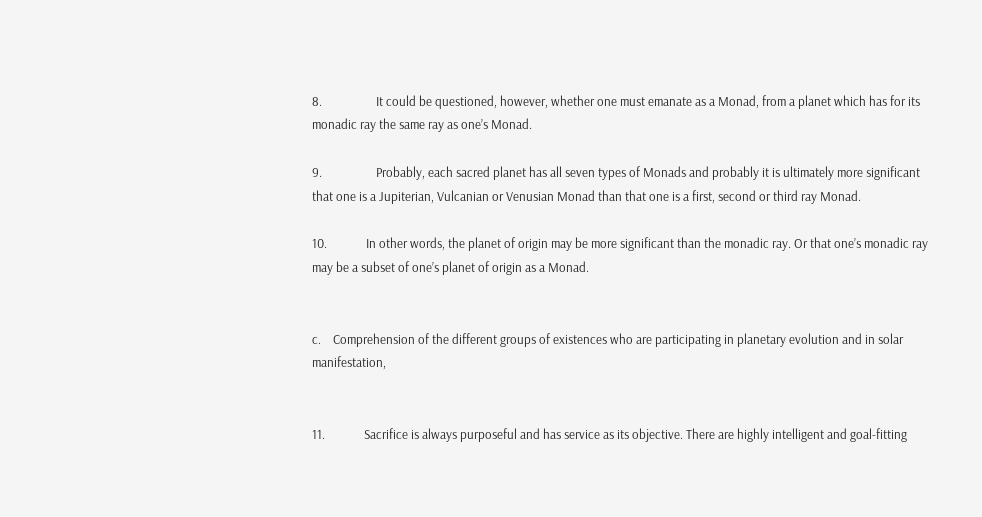8.                  It could be questioned, however, whether one must emanate as a Monad, from a planet which has for its monadic ray the same ray as one’s Monad.

9.                  Probably, each sacred planet has all seven types of Monads and probably it is ultimately more significant that one is a Jupiterian, Vulcanian or Venusian Monad than that one is a first, second or third ray Monad.

10.             In other words, the planet of origin may be more significant than the monadic ray. Or that one’s monadic ray may be a subset of one’s planet of origin as a Monad.


c.    Comprehension of the different groups of existences who are participating in planetary evolution and in solar manifestation,


11.             Sacrifice is always purposeful and has service as its objective. There are highly intelligent and goal-fitting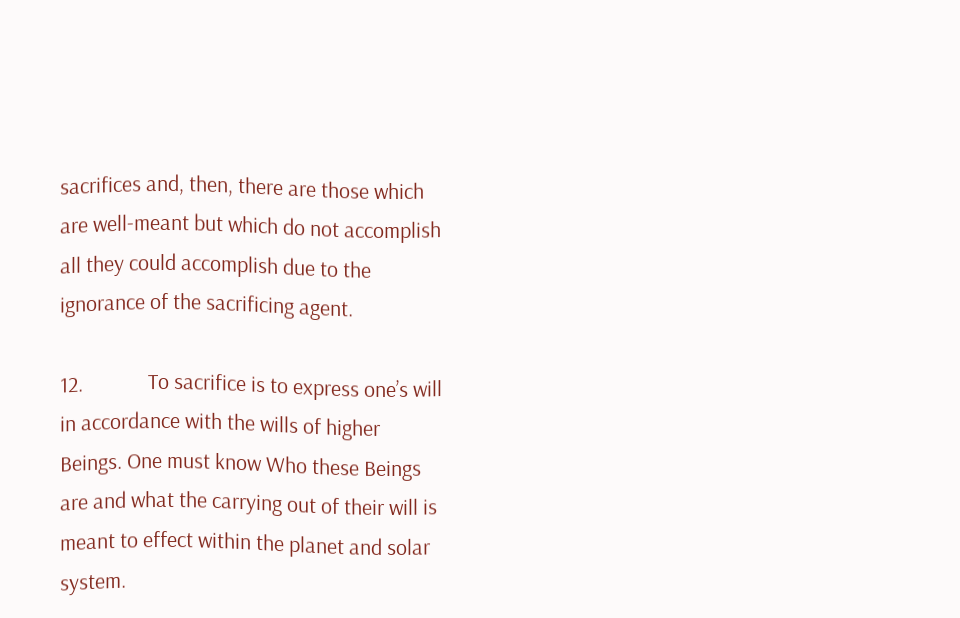sacrifices and, then, there are those which are well-meant but which do not accomplish all they could accomplish due to the ignorance of the sacrificing agent.

12.             To sacrifice is to express one’s will in accordance with the wills of higher Beings. One must know Who these Beings are and what the carrying out of their will is meant to effect within the planet and solar system.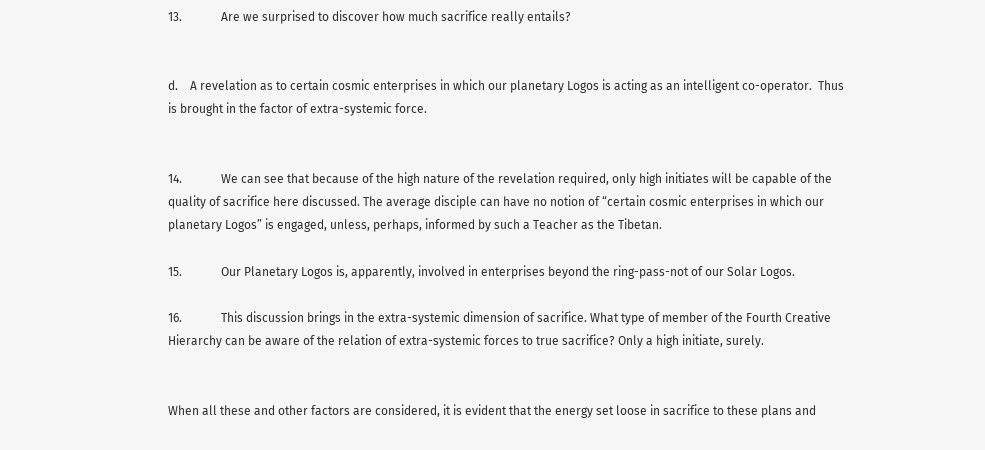13.             Are we surprised to discover how much sacrifice really entails?


d.    A revelation as to certain cosmic enterprises in which our planetary Logos is acting as an intelligent co-operator.  Thus is brought in the factor of extra-systemic force.


14.             We can see that because of the high nature of the revelation required, only high initiates will be capable of the quality of sacrifice here discussed. The average disciple can have no notion of “certain cosmic enterprises in which our planetary Logos” is engaged, unless, perhaps, informed by such a Teacher as the Tibetan.

15.             Our Planetary Logos is, apparently, involved in enterprises beyond the ring-pass-not of our Solar Logos.

16.             This discussion brings in the extra-systemic dimension of sacrifice. What type of member of the Fourth Creative Hierarchy can be aware of the relation of extra-systemic forces to true sacrifice? Only a high initiate, surely.


When all these and other factors are considered, it is evident that the energy set loose in sacrifice to these plans and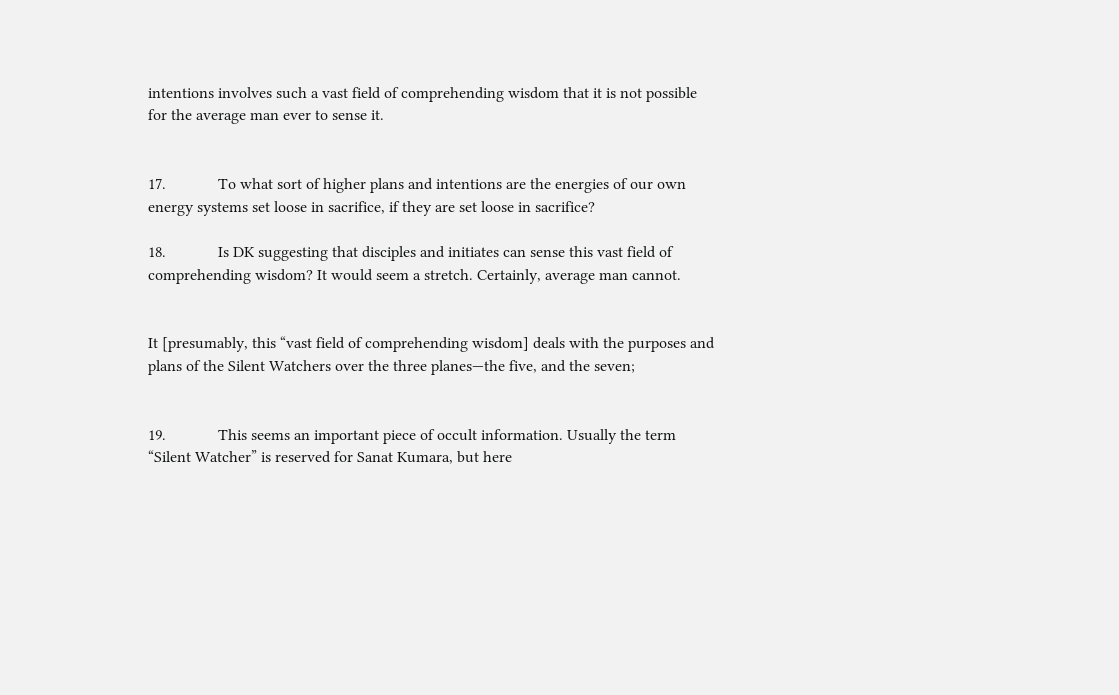intentions involves such a vast field of comprehending wisdom that it is not possible for the average man ever to sense it.


17.             To what sort of higher plans and intentions are the energies of our own energy systems set loose in sacrifice, if they are set loose in sacrifice?

18.             Is DK suggesting that disciples and initiates can sense this vast field of comprehending wisdom? It would seem a stretch. Certainly, average man cannot.


It [presumably, this “vast field of comprehending wisdom] deals with the purposes and plans of the Silent Watchers over the three planes—the five, and the seven;


19.             This seems an important piece of occult information. Usually the term “Silent Watcher” is reserved for Sanat Kumara, but here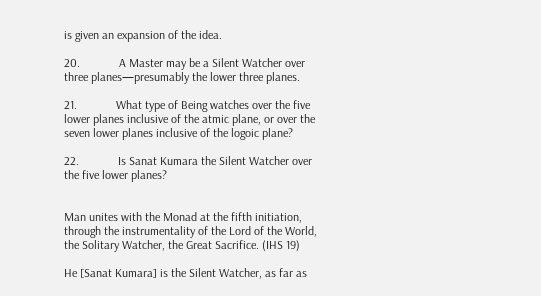is given an expansion of the idea.

20.             A Master may be a Silent Watcher over three planes—presumably the lower three planes.

21.             What type of Being watches over the five lower planes inclusive of the atmic plane, or over the seven lower planes inclusive of the logoic plane?

22.             Is Sanat Kumara the Silent Watcher over the five lower planes?


Man unites with the Monad at the fifth initiation, through the instrumentality of the Lord of the World, the Solitary Watcher, the Great Sacrifice. (IHS 19)

He [Sanat Kumara] is the Silent Watcher, as far as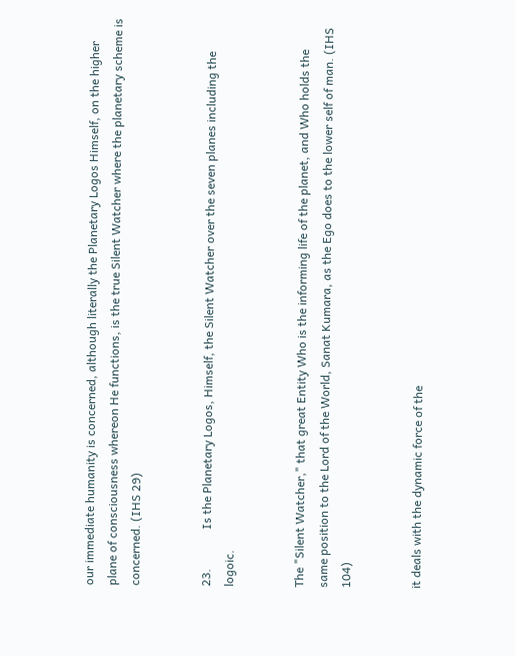our immediate humanity is concerned, although literally the Planetary Logos Himself, on the higher plane of consciousness whereon He functions, is the true Silent Watcher where the planetary scheme is concerned. (IHS 29)


23.             Is the Planetary Logos, Himself, the Silent Watcher over the seven planes including the logoic.


The "Silent Watcher," that great Entity Who is the informing life of the planet, and Who holds the same position to the Lord of the World, Sanat Kumara, as the Ego does to the lower self of man. (IHS 104)


it deals with the dynamic force of the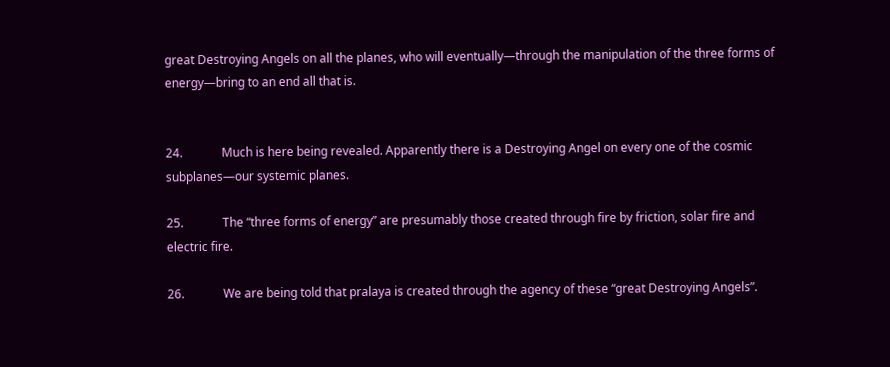great Destroying Angels on all the planes, who will eventually—through the manipulation of the three forms of energy—bring to an end all that is.


24.             Much is here being revealed. Apparently there is a Destroying Angel on every one of the cosmic subplanes—our systemic planes.

25.             The “three forms of energy” are presumably those created through fire by friction, solar fire and electric fire.

26.             We are being told that pralaya is created through the agency of these “great Destroying Angels”.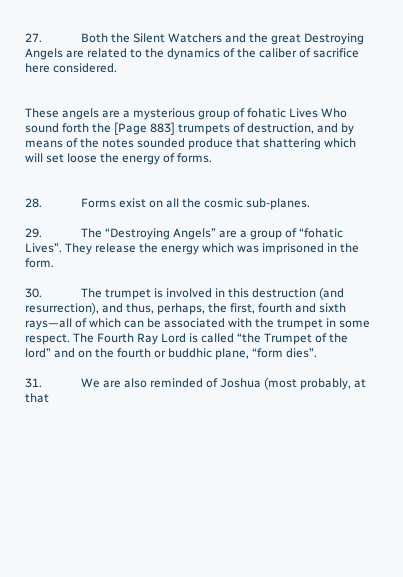27.             Both the Silent Watchers and the great Destroying Angels are related to the dynamics of the caliber of sacrifice here considered.


These angels are a mysterious group of fohatic Lives Who sound forth the [Page 883] trumpets of destruction, and by means of the notes sounded produce that shattering which will set loose the energy of forms.


28.             Forms exist on all the cosmic sub-planes.

29.             The “Destroying Angels” are a group of “fohatic Lives”. They release the energy which was imprisoned in the form.

30.             The trumpet is involved in this destruction (and resurrection), and thus, perhaps, the first, fourth and sixth rays—all of which can be associated with the trumpet in some respect. The Fourth Ray Lord is called “the Trumpet of the lord” and on the fourth or buddhic plane, “form dies”.

31.             We are also reminded of Joshua (most probably, at that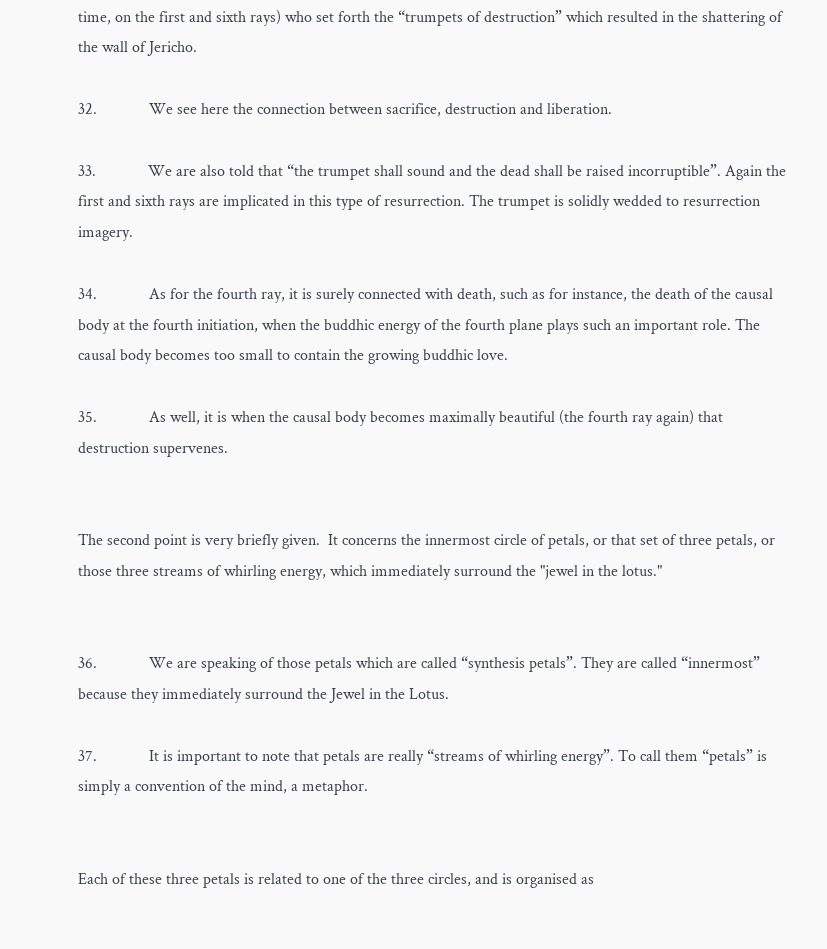time, on the first and sixth rays) who set forth the “trumpets of destruction” which resulted in the shattering of the wall of Jericho.

32.             We see here the connection between sacrifice, destruction and liberation.

33.             We are also told that “the trumpet shall sound and the dead shall be raised incorruptible”. Again the first and sixth rays are implicated in this type of resurrection. The trumpet is solidly wedded to resurrection imagery.

34.             As for the fourth ray, it is surely connected with death, such as for instance, the death of the causal body at the fourth initiation, when the buddhic energy of the fourth plane plays such an important role. The causal body becomes too small to contain the growing buddhic love.

35.             As well, it is when the causal body becomes maximally beautiful (the fourth ray again) that destruction supervenes.


The second point is very briefly given.  It concerns the innermost circle of petals, or that set of three petals, or those three streams of whirling energy, which immediately surround the "jewel in the lotus."


36.             We are speaking of those petals which are called “synthesis petals”. They are called “innermost” because they immediately surround the Jewel in the Lotus.

37.             It is important to note that petals are really “streams of whirling energy”. To call them “petals” is simply a convention of the mind, a metaphor.


Each of these three petals is related to one of the three circles, and is organised as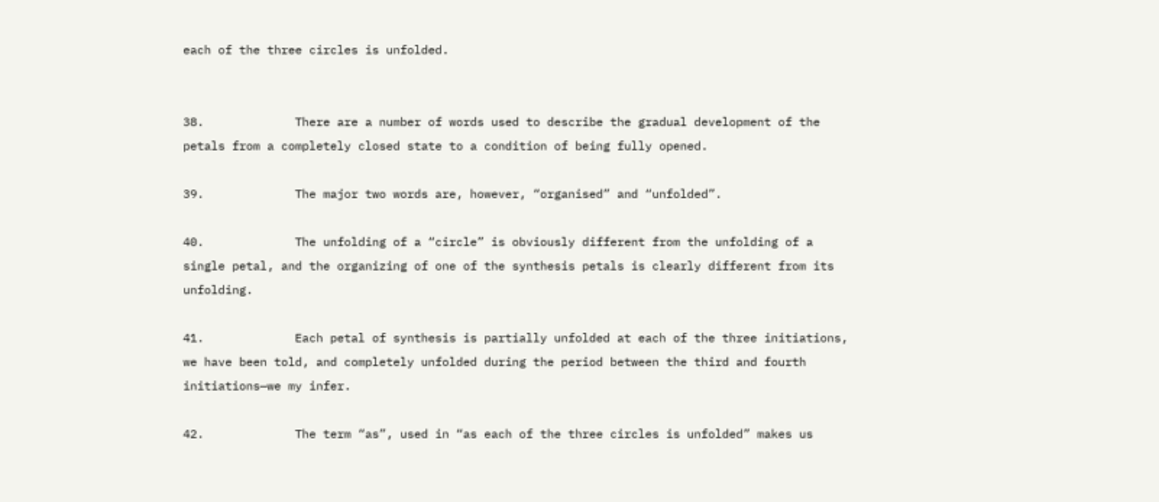each of the three circles is unfolded.


38.             There are a number of words used to describe the gradual development of the petals from a completely closed state to a condition of being fully opened.

39.             The major two words are, however, “organised” and “unfolded”.

40.             The unfolding of a “circle” is obviously different from the unfolding of a single petal, and the organizing of one of the synthesis petals is clearly different from its unfolding.

41.             Each petal of synthesis is partially unfolded at each of the three initiations, we have been told, and completely unfolded during the period between the third and fourth initiations—we my infer.

42.             The term “as”, used in “as each of the three circles is unfolded” makes us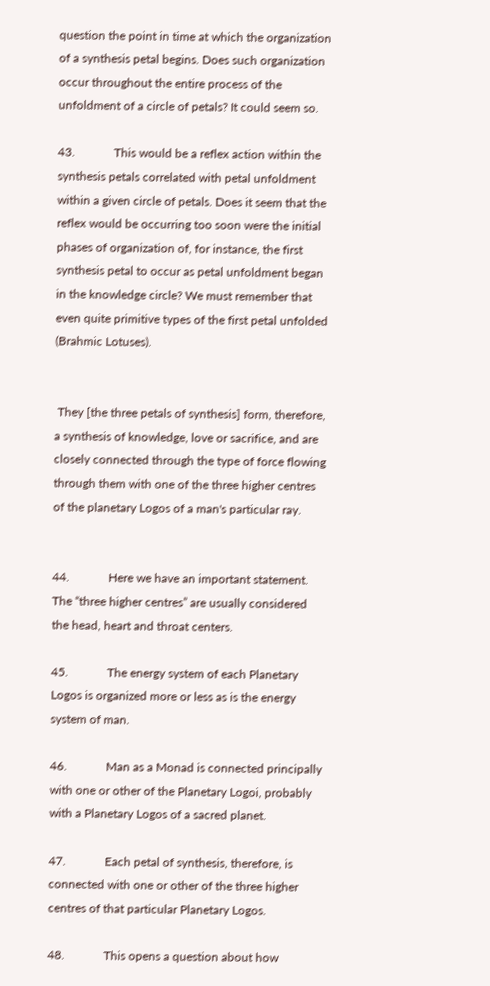question the point in time at which the organization of a synthesis petal begins. Does such organization occur throughout the entire process of the unfoldment of a circle of petals? It could seem so.

43.             This would be a reflex action within the synthesis petals correlated with petal unfoldment within a given circle of petals. Does it seem that the reflex would be occurring too soon were the initial phases of organization of, for instance, the first synthesis petal to occur as petal unfoldment began in the knowledge circle? We must remember that even quite primitive types of the first petal unfolded (Brahmic Lotuses).


 They [the three petals of synthesis] form, therefore, a synthesis of knowledge, love or sacrifice, and are closely connected through the type of force flowing through them with one of the three higher centres of the planetary Logos of a man's particular ray.


44.             Here we have an important statement. The “three higher centres” are usually considered the head, heart and throat centers.

45.             The energy system of each Planetary Logos is organized more or less as is the energy system of man.

46.             Man as a Monad is connected principally with one or other of the Planetary Logoi, probably with a Planetary Logos of a sacred planet.

47.             Each petal of synthesis, therefore, is connected with one or other of the three higher centres of that particular Planetary Logos.

48.             This opens a question about how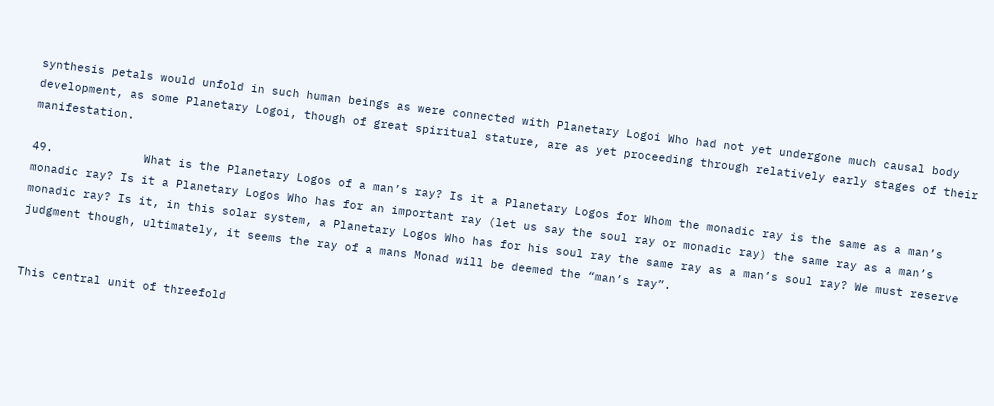synthesis petals would unfold in such human beings as were connected with Planetary Logoi Who had not yet undergone much causal body development, as some Planetary Logoi, though of great spiritual stature, are as yet proceeding through relatively early stages of their manifestation.

49.             What is the Planetary Logos of a man’s ray? Is it a Planetary Logos for Whom the monadic ray is the same as a man’s monadic ray? Is it a Planetary Logos Who has for an important ray (let us say the soul ray or monadic ray) the same ray as a man’s monadic ray? Is it, in this solar system, a Planetary Logos Who has for his soul ray the same ray as a man’s soul ray? We must reserve judgment though, ultimately, it seems the ray of a mans Monad will be deemed the “man’s ray”.


This central unit of threefold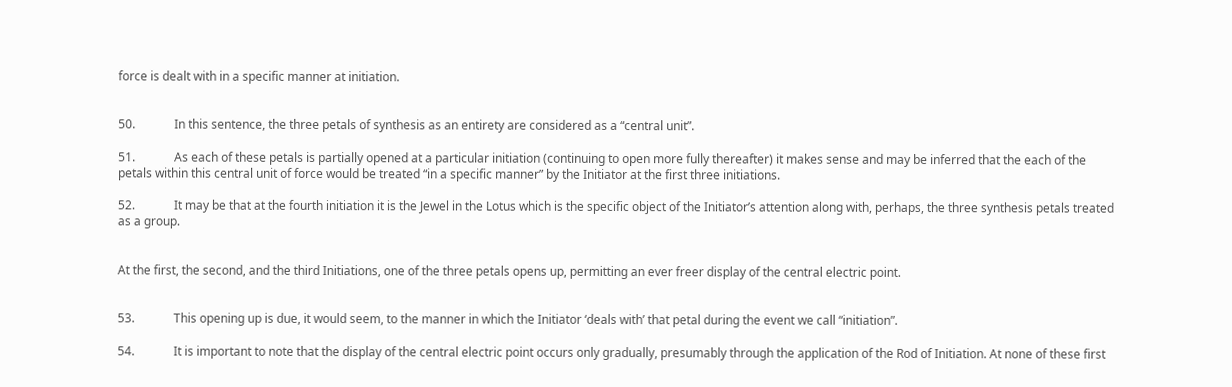force is dealt with in a specific manner at initiation.


50.             In this sentence, the three petals of synthesis as an entirety are considered as a “central unit”.

51.             As each of these petals is partially opened at a particular initiation (continuing to open more fully thereafter) it makes sense and may be inferred that the each of the petals within this central unit of force would be treated “in a specific manner” by the Initiator at the first three initiations.

52.             It may be that at the fourth initiation it is the Jewel in the Lotus which is the specific object of the Initiator’s attention along with, perhaps, the three synthesis petals treated as a group.


At the first, the second, and the third Initiations, one of the three petals opens up, permitting an ever freer display of the central electric point.


53.             This opening up is due, it would seem, to the manner in which the Initiator ‘deals with’ that petal during the event we call “initiation”.

54.             It is important to note that the display of the central electric point occurs only gradually, presumably through the application of the Rod of Initiation. At none of these first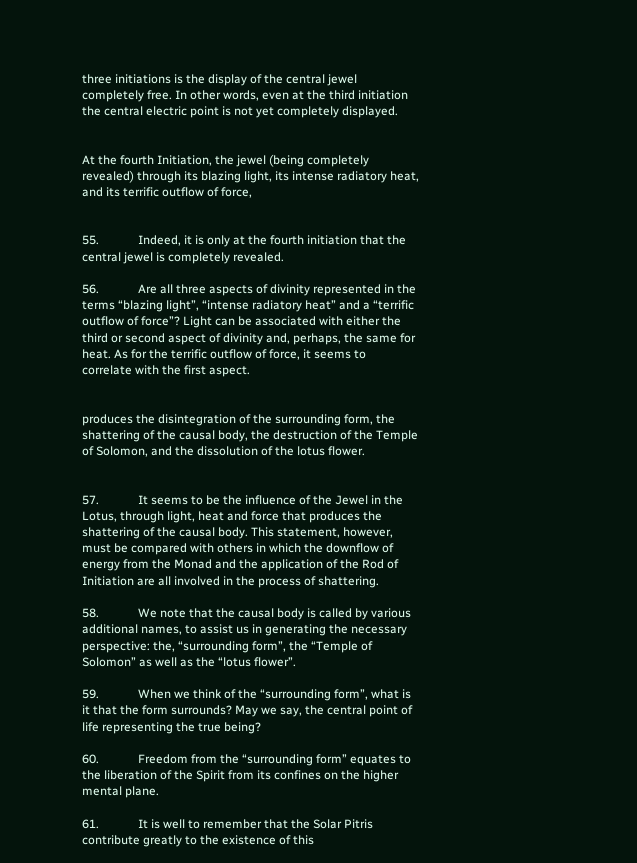three initiations is the display of the central jewel completely free. In other words, even at the third initiation the central electric point is not yet completely displayed.


At the fourth Initiation, the jewel (being completely revealed) through its blazing light, its intense radiatory heat, and its terrific outflow of force,


55.             Indeed, it is only at the fourth initiation that the central jewel is completely revealed.

56.             Are all three aspects of divinity represented in the terms “blazing light”, “intense radiatory heat” and a “terrific outflow of force”? Light can be associated with either the third or second aspect of divinity and, perhaps, the same for heat. As for the terrific outflow of force, it seems to  correlate with the first aspect.


produces the disintegration of the surrounding form, the shattering of the causal body, the destruction of the Temple of Solomon, and the dissolution of the lotus flower.


57.             It seems to be the influence of the Jewel in the Lotus, through light, heat and force that produces the shattering of the causal body. This statement, however, must be compared with others in which the downflow of energy from the Monad and the application of the Rod of Initiation are all involved in the process of shattering.

58.             We note that the causal body is called by various additional names, to assist us in generating the necessary perspective: the, “surrounding form”, the “Temple of Solomon” as well as the “lotus flower”.

59.             When we think of the “surrounding form”, what is it that the form surrounds? May we say, the central point of life representing the true being?

60.             Freedom from the “surrounding form” equates to the liberation of the Spirit from its confines on the higher mental plane.

61.             It is well to remember that the Solar Pitris contribute greatly to the existence of this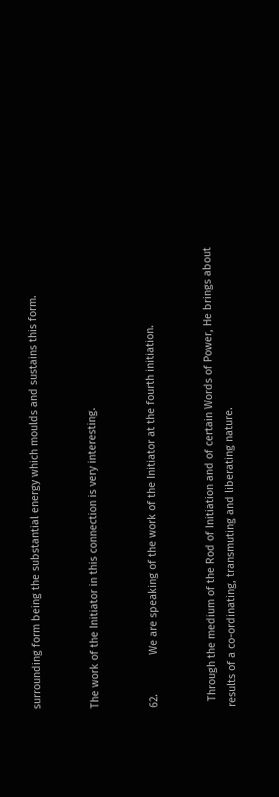surrounding form being the substantial energy which moulds and sustains this form.


The work of the Initiator in this connection is very interesting.


62.             We are speaking of the work of the Initiator at the fourth initiation.


  Through the medium of the Rod of Initiation and of certain Words of Power, He brings about results of a co-ordinating, transmuting and liberating nature.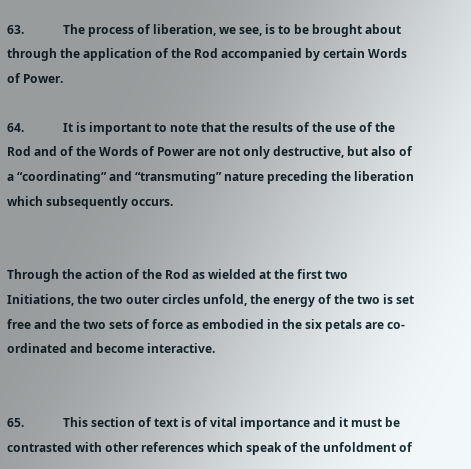63.             The process of liberation, we see, is to be brought about through the application of the Rod accompanied by certain Words of Power.

64.             It is important to note that the results of the use of the Rod and of the Words of Power are not only destructive, but also of a “coordinating” and “transmuting” nature preceding the liberation which subsequently occurs.


Through the action of the Rod as wielded at the first two Initiations, the two outer circles unfold, the energy of the two is set free and the two sets of force as embodied in the six petals are co-ordinated and become interactive.


65.             This section of text is of vital importance and it must be contrasted with other references which speak of the unfoldment of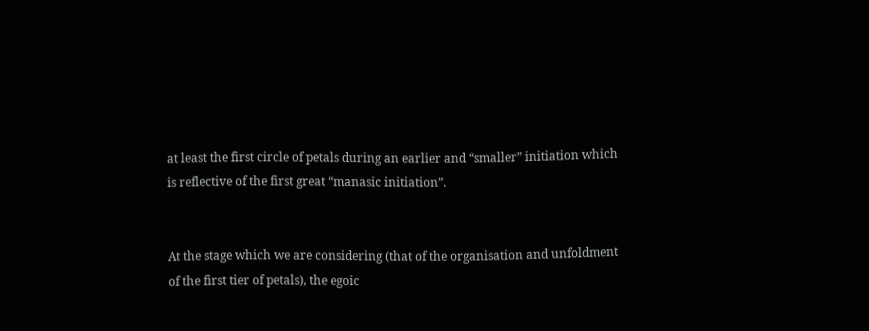at least the first circle of petals during an earlier and “smaller” initiation which is reflective of the first great “manasic initiation”.


At the stage which we are considering (that of the organisation and unfoldment of the first tier of petals), the egoic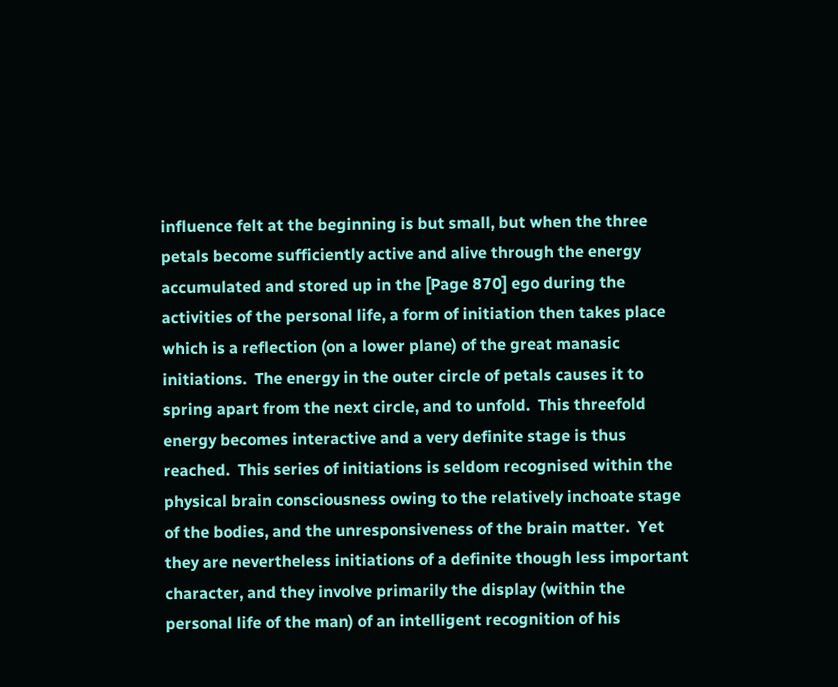influence felt at the beginning is but small, but when the three petals become sufficiently active and alive through the energy accumulated and stored up in the [Page 870] ego during the activities of the personal life, a form of initiation then takes place which is a reflection (on a lower plane) of the great manasic initiations.  The energy in the outer circle of petals causes it to spring apart from the next circle, and to unfold.  This threefold energy becomes interactive and a very definite stage is thus reached.  This series of initiations is seldom recognised within the physical brain consciousness owing to the relatively inchoate stage of the bodies, and the unresponsiveness of the brain matter.  Yet they are nevertheless initiations of a definite though less important character, and they involve primarily the display (within the personal life of the man) of an intelligent recognition of his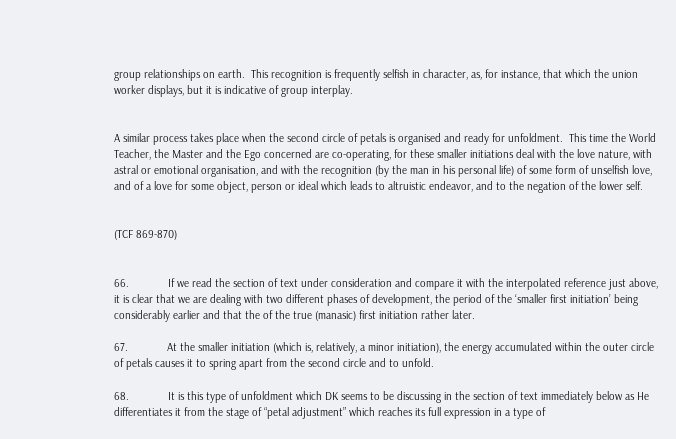group relationships on earth.  This recognition is frequently selfish in character, as, for instance, that which the union worker displays, but it is indicative of group interplay.


A similar process takes place when the second circle of petals is organised and ready for unfoldment.  This time the World Teacher, the Master and the Ego concerned are co-operating, for these smaller initiations deal with the love nature, with astral or emotional organisation, and with the recognition (by the man in his personal life) of some form of unselfish love, and of a love for some object, person or ideal which leads to altruistic endeavor, and to the negation of the lower self.


(TCF 869-870)


66.             If we read the section of text under consideration and compare it with the interpolated reference just above, it is clear that we are dealing with two different phases of development, the period of the ‘smaller first initiation’ being considerably earlier and that the of the true (manasic) first initiation rather later.

67.             At the smaller initiation (which is, relatively, a minor initiation), the energy accumulated within the outer circle of petals causes it to spring apart from the second circle and to unfold.

68.             It is this type of unfoldment which DK seems to be discussing in the section of text immediately below as He differentiates it from the stage of “petal adjustment” which reaches its full expression in a type of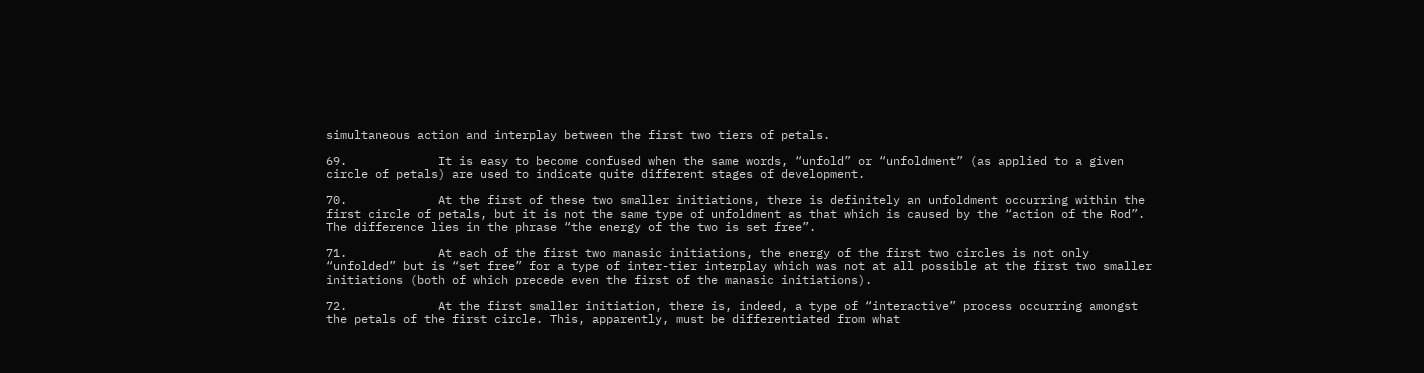simultaneous action and interplay between the first two tiers of petals.

69.             It is easy to become confused when the same words, “unfold” or “unfoldment” (as applied to a given circle of petals) are used to indicate quite different stages of development.

70.             At the first of these two smaller initiations, there is definitely an unfoldment occurring within the first circle of petals, but it is not the same type of unfoldment as that which is caused by the “action of the Rod”. The difference lies in the phrase “the energy of the two is set free”.

71.             At each of the first two manasic initiations, the energy of the first two circles is not only “unfolded” but is “set free” for a type of inter-tier interplay which was not at all possible at the first two smaller initiations (both of which precede even the first of the manasic initiations).

72.             At the first smaller initiation, there is, indeed, a type of “interactive” process occurring amongst the petals of the first circle. This, apparently, must be differentiated from what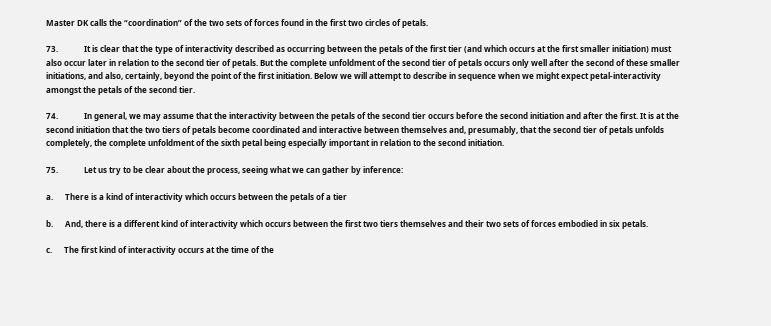Master DK calls the “coordination” of the two sets of forces found in the first two circles of petals.

73.             It is clear that the type of interactivity described as occurring between the petals of the first tier (and which occurs at the first smaller initiation) must also occur later in relation to the second tier of petals. But the complete unfoldment of the second tier of petals occurs only well after the second of these smaller initiations, and also, certainly, beyond the point of the first initiation. Below we will attempt to describe in sequence when we might expect petal-interactivity amongst the petals of the second tier.

74.             In general, we may assume that the interactivity between the petals of the second tier occurs before the second initiation and after the first. It is at the second initiation that the two tiers of petals become coordinated and interactive between themselves and, presumably, that the second tier of petals unfolds completely, the complete unfoldment of the sixth petal being especially important in relation to the second initiation.

75.             Let us try to be clear about the process, seeing what we can gather by inference:

a.      There is a kind of interactivity which occurs between the petals of a tier

b.      And, there is a different kind of interactivity which occurs between the first two tiers themselves and their two sets of forces embodied in six petals.

c.      The first kind of interactivity occurs at the time of the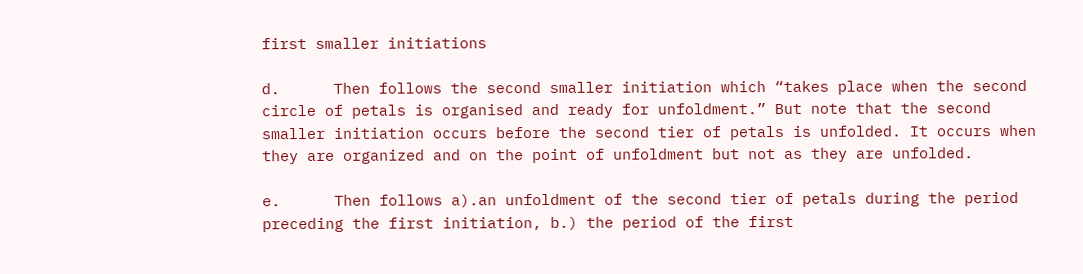first smaller initiations

d.      Then follows the second smaller initiation which “takes place when the second circle of petals is organised and ready for unfoldment.” But note that the second smaller initiation occurs before the second tier of petals is unfolded. It occurs when they are organized and on the point of unfoldment but not as they are unfolded.

e.      Then follows a).an unfoldment of the second tier of petals during the period preceding the first initiation, b.) the period of the first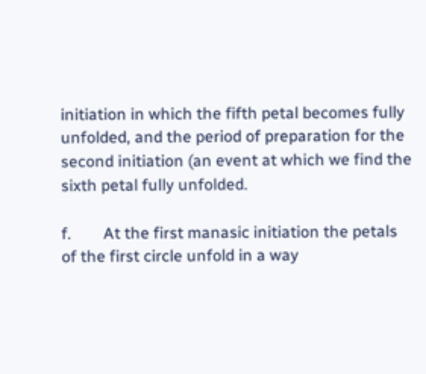initiation in which the fifth petal becomes fully unfolded, and the period of preparation for the second initiation (an event at which we find the sixth petal fully unfolded.

f.        At the first manasic initiation the petals of the first circle unfold in a way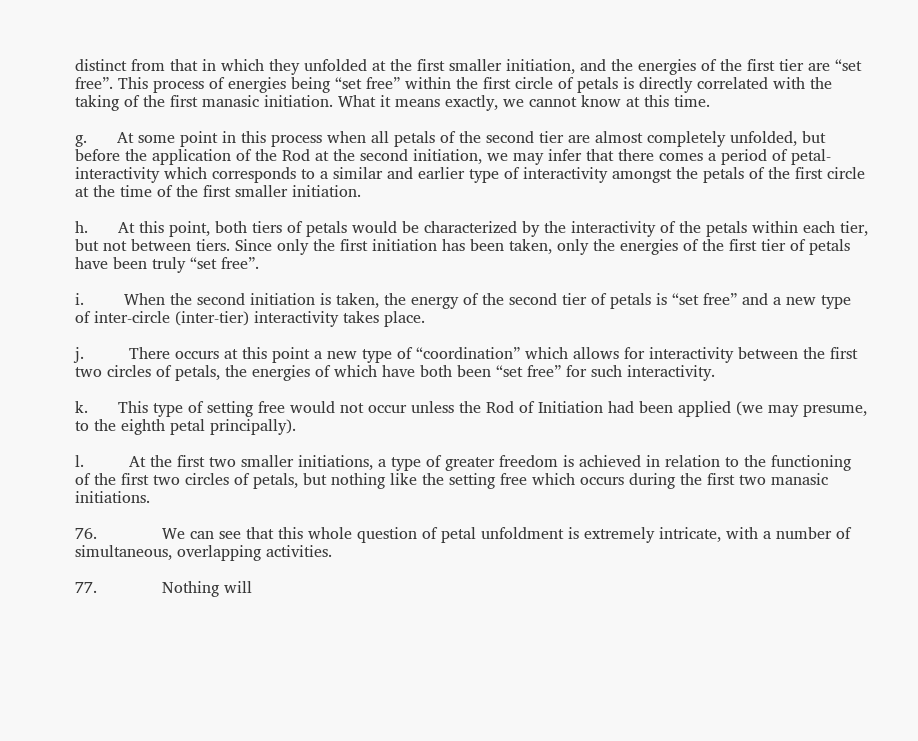distinct from that in which they unfolded at the first smaller initiation, and the energies of the first tier are “set free”. This process of energies being “set free” within the first circle of petals is directly correlated with the taking of the first manasic initiation. What it means exactly, we cannot know at this time.

g.      At some point in this process when all petals of the second tier are almost completely unfolded, but before the application of the Rod at the second initiation, we may infer that there comes a period of petal-interactivity which corresponds to a similar and earlier type of interactivity amongst the petals of the first circle at the time of the first smaller initiation.

h.      At this point, both tiers of petals would be characterized by the interactivity of the petals within each tier, but not between tiers. Since only the first initiation has been taken, only the energies of the first tier of petals have been truly “set free”.

i.        When the second initiation is taken, the energy of the second tier of petals is “set free” and a new type of inter-circle (inter-tier) interactivity takes place.

j.         There occurs at this point a new type of “coordination” which allows for interactivity between the first two circles of petals, the energies of which have both been “set free” for such interactivity.

k.      This type of setting free would not occur unless the Rod of Initiation had been applied (we may presume, to the eighth petal principally).

l.         At the first two smaller initiations, a type of greater freedom is achieved in relation to the functioning of the first two circles of petals, but nothing like the setting free which occurs during the first two manasic initiations.

76.             We can see that this whole question of petal unfoldment is extremely intricate, with a number of simultaneous, overlapping activities.

77.             Nothing will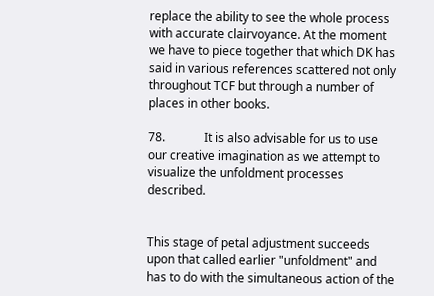replace the ability to see the whole process with accurate clairvoyance. At the moment we have to piece together that which DK has said in various references scattered not only throughout TCF but through a number of places in other books.

78.             It is also advisable for us to use our creative imagination as we attempt to visualize the unfoldment processes described.


This stage of petal adjustment succeeds upon that called earlier "unfoldment" and has to do with the simultaneous action of the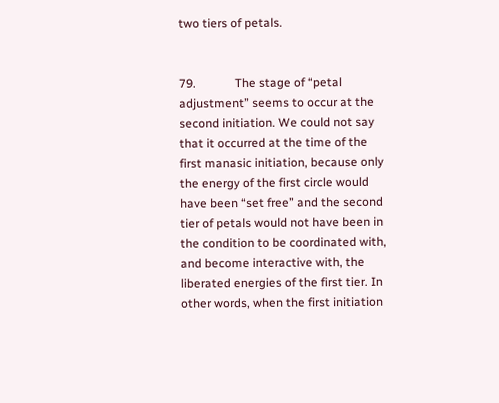two tiers of petals.


79.             The stage of “petal adjustment” seems to occur at the second initiation. We could not say that it occurred at the time of the first manasic initiation, because only the energy of the first circle would have been “set free” and the second tier of petals would not have been in the condition to be coordinated with, and become interactive with, the liberated energies of the first tier. In other words, when the first initiation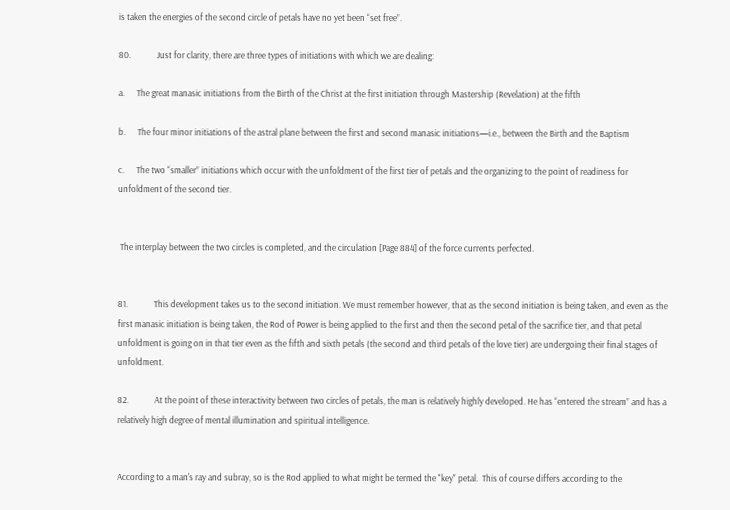is taken the energies of the second circle of petals have no yet been “set free”.

80.             Just for clarity, there are three types of initiations with which we are dealing:

a.      The great manasic initiations from the Birth of the Christ at the first initiation through Mastership (Revelation) at the fifth

b.      The four minor initiations of the astral plane between the first and second manasic initiations—i.e., between the Birth and the Baptism

c.      The two “smaller” initiations which occur with the unfoldment of the first tier of petals and the organizing to the point of readiness for unfoldment of the second tier.


 The interplay between the two circles is completed, and the circulation [Page 884] of the force currents perfected.


81.             This development takes us to the second initiation. We must remember however, that as the second initiation is being taken, and even as the first manasic initiation is being taken, the Rod of Power is being applied to the first and then the second petal of the sacrifice tier, and that petal unfoldment is going on in that tier even as the fifth and sixth petals (the second and third petals of the love tier) are undergoing their final stages of unfoldment.

82.             At the point of these interactivity between two circles of petals, the man is relatively highly developed. He has “entered the stream” and has a relatively high degree of mental illumination and spiritual intelligence.


According to a man's ray and subray, so is the Rod applied to what might be termed the "key" petal.  This of course differs according to the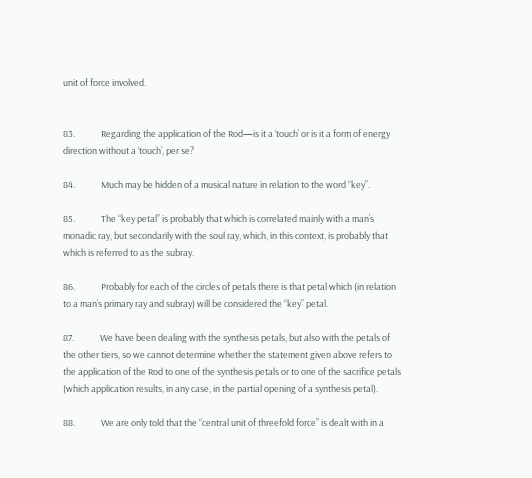unit of force involved.


83.             Regarding the application of the Rod—is it a ‘touch’ or is it a form of energy direction without a ‘touch’, per se?

84.             Much may be hidden of a musical nature in relation to the word “key”.

85.             The “key petal” is probably that which is correlated mainly with a man’s monadic ray, but secondarily with the soul ray, which, in this context, is probably that which is referred to as the subray.

86.             Probably for each of the circles of petals there is that petal which (in relation to a man’s primary ray and subray) will be considered the “key” petal.

87.             We have been dealing with the synthesis petals, but also with the petals of the other tiers, so we cannot determine whether the statement given above refers to the application of the Rod to one of the synthesis petals or to one of the sacrifice petals (which application results, in any case, in the partial opening of a synthesis petal).

88.             We are only told that the “central unit of threefold force” is dealt with in a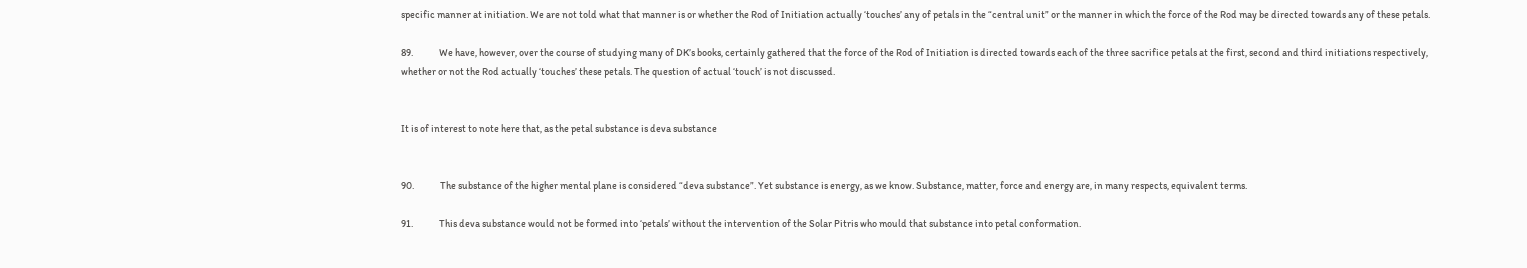specific manner at initiation. We are not told what that manner is or whether the Rod of Initiation actually ‘touches’ any of petals in the “central unit” or the manner in which the force of the Rod may be directed towards any of these petals.

89.             We have, however, over the course of studying many of DK’s books, certainly gathered that the force of the Rod of Initiation is directed towards each of the three sacrifice petals at the first, second and third initiations respectively, whether or not the Rod actually ‘touches’ these petals. The question of actual ‘touch’ is not discussed.


It is of interest to note here that, as the petal substance is deva substance


90.             The substance of the higher mental plane is considered “deva substance”. Yet substance is energy, as we know. Substance, matter, force and energy are, in many respects, equivalent terms.

91.             This deva substance would not be formed into ‘petals’ without the intervention of the Solar Pitris who mould that substance into petal conformation.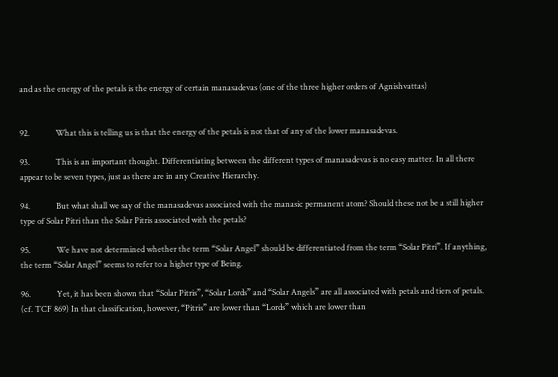and as the energy of the petals is the energy of certain manasadevas (one of the three higher orders of Agnishvattas)


92.             What this is telling us is that the energy of the petals is not that of any of the lower manasadevas.

93.             This is an important thought. Differentiating between the different types of manasadevas is no easy matter. In all there appear to be seven types, just as there are in any Creative Hierarchy.

94.             But what shall we say of the manasadevas associated with the manasic permanent atom? Should these not be a still higher type of Solar Pitri than the Solar Pitris associated with the petals?

95.             We have not determined whether the term “Solar Angel” should be differentiated from the term “Solar Pitri”. If anything, the term “Solar Angel” seems to refer to a higher type of Being.

96.             Yet, it has been shown that “Solar Pitris”, “Solar Lords” and “Solar Angels” are all associated with petals and tiers of petals. (cf. TCF 869) In that classification, however, “Pitris” are lower than “Lords” which are lower than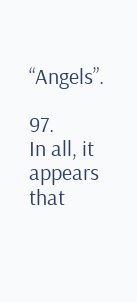“Angels”.

97.             In all, it appears that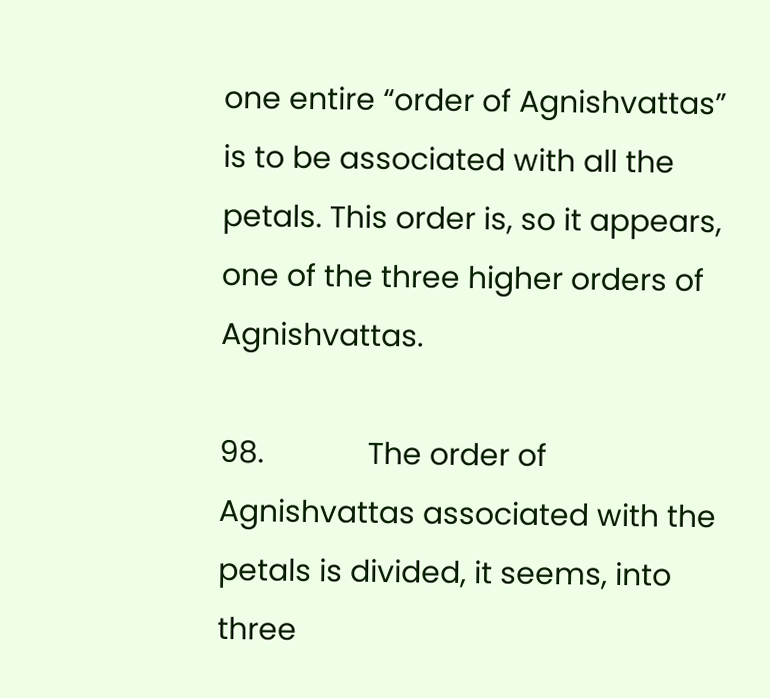one entire “order of Agnishvattas” is to be associated with all the petals. This order is, so it appears, one of the three higher orders of Agnishvattas.

98.             The order of Agnishvattas associated with the petals is divided, it seems, into three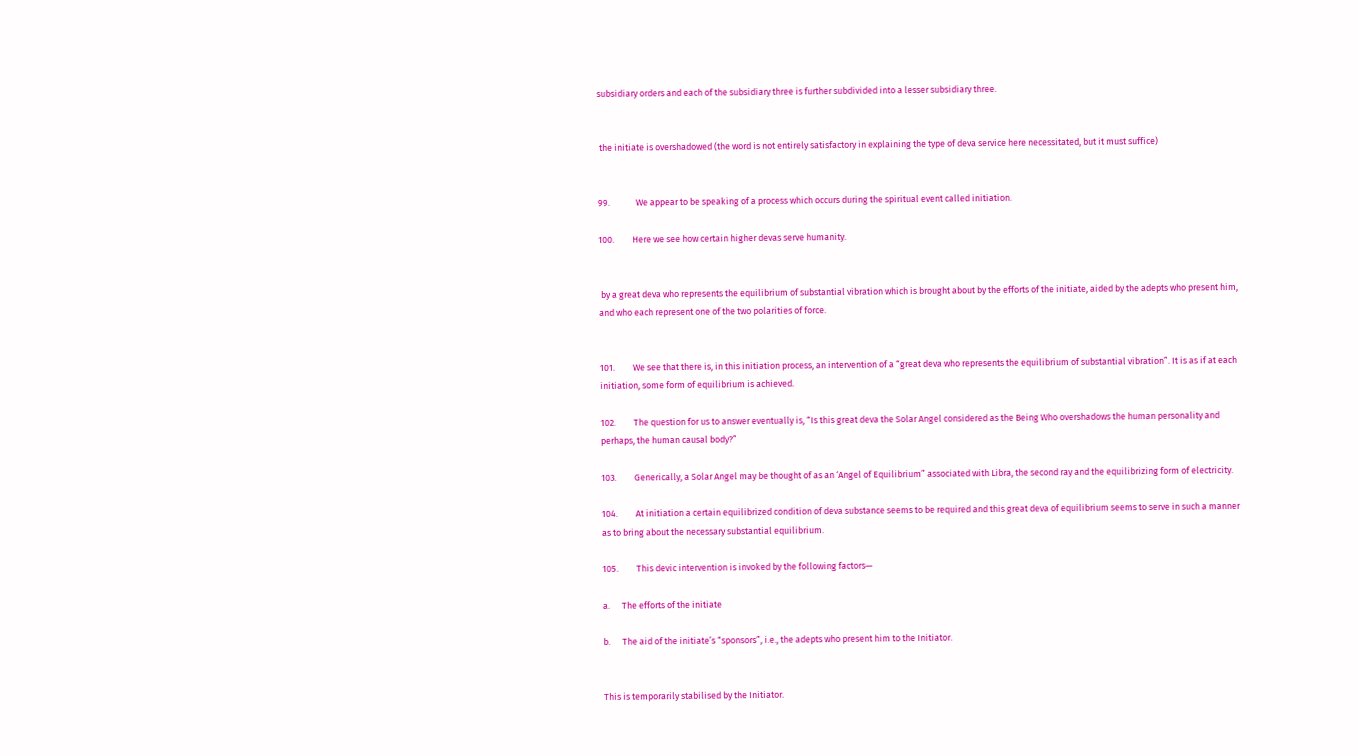subsidiary orders and each of the subsidiary three is further subdivided into a lesser subsidiary three.


 the initiate is overshadowed (the word is not entirely satisfactory in explaining the type of deva service here necessitated, but it must suffice)


99.             We appear to be speaking of a process which occurs during the spiritual event called initiation.

100.         Here we see how certain higher devas serve humanity.


 by a great deva who represents the equilibrium of substantial vibration which is brought about by the efforts of the initiate, aided by the adepts who present him, and who each represent one of the two polarities of force.


101.         We see that there is, in this initiation process, an intervention of a “great deva who represents the equilibrium of substantial vibration”. It is as if at each initiation, some form of equilibrium is achieved.

102.         The question for us to answer eventually is, “Is this great deva the Solar Angel considered as the Being Who overshadows the human personality and perhaps, the human causal body?”

103.         Generically, a Solar Angel may be thought of as an ‘Angel of Equilibrium” associated with Libra, the second ray and the equilibrizing form of electricity.

104.         At initiation a certain equilibrized condition of deva substance seems to be required and this great deva of equilibrium seems to serve in such a manner as to bring about the necessary substantial equilibrium.

105.         This devic intervention is invoked by the following factors—

a.      The efforts of the initiate

b.      The aid of the initiate’s “sponsors”, i.e., the adepts who present him to the Initiator.


This is temporarily stabilised by the Initiator.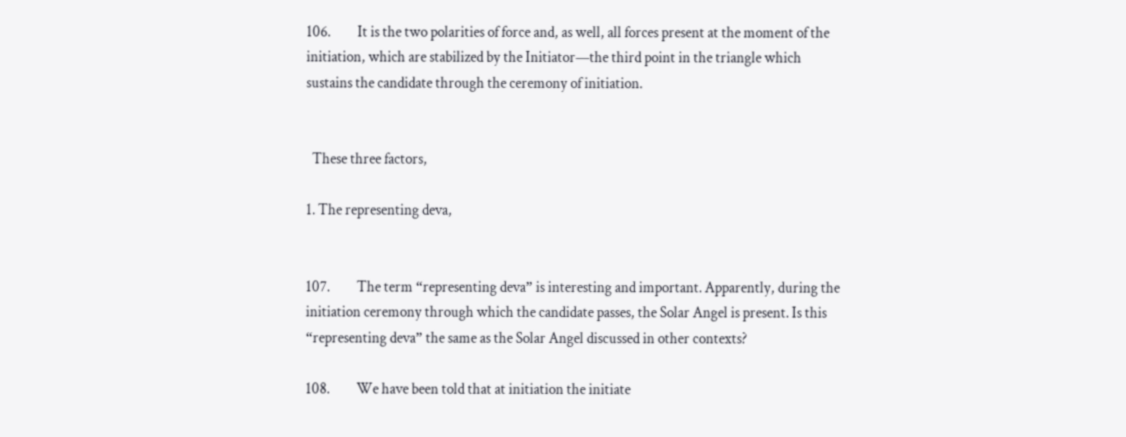106.         It is the two polarities of force and, as well, all forces present at the moment of the initiation, which are stabilized by the Initiator—the third point in the triangle which sustains the candidate through the ceremony of initiation.


  These three factors,

1. The representing deva,


107.         The term “representing deva” is interesting and important. Apparently, during the initiation ceremony through which the candidate passes, the Solar Angel is present. Is this “representing deva” the same as the Solar Angel discussed in other contexts?

108.         We have been told that at initiation the initiate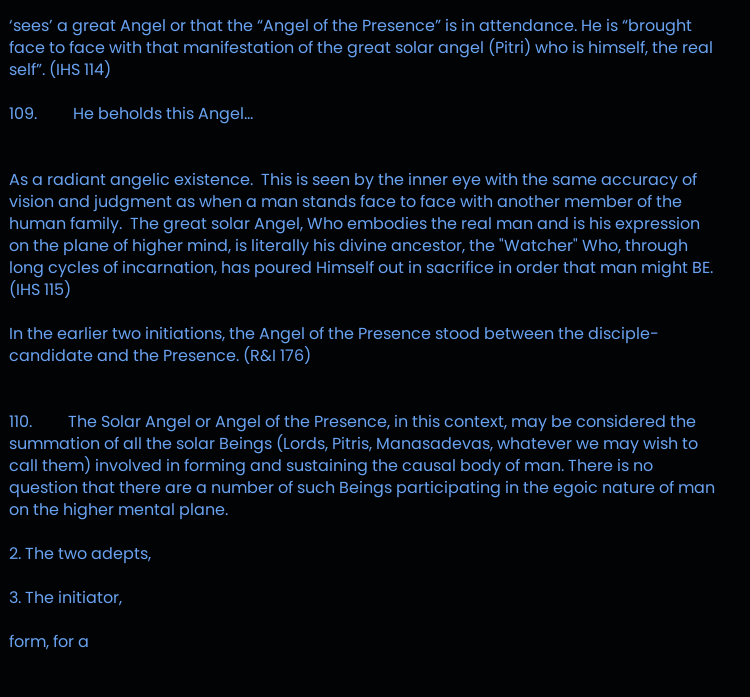‘sees’ a great Angel or that the “Angel of the Presence” is in attendance. He is “brought face to face with that manifestation of the great solar angel (Pitri) who is himself, the real self”. (IHS 114)

109.         He beholds this Angel…


As a radiant angelic existence.  This is seen by the inner eye with the same accuracy of vision and judgment as when a man stands face to face with another member of the human family.  The great solar Angel, Who embodies the real man and is his expression on the plane of higher mind, is literally his divine ancestor, the "Watcher" Who, through long cycles of incarnation, has poured Himself out in sacrifice in order that man might BE. (IHS 115)

In the earlier two initiations, the Angel of the Presence stood between the disciple-candidate and the Presence. (R&I 176)


110.         The Solar Angel or Angel of the Presence, in this context, may be considered the summation of all the solar Beings (Lords, Pitris, Manasadevas, whatever we may wish to call them) involved in forming and sustaining the causal body of man. There is no question that there are a number of such Beings participating in the egoic nature of man on the higher mental plane.

2. The two adepts,

3. The initiator,

form, for a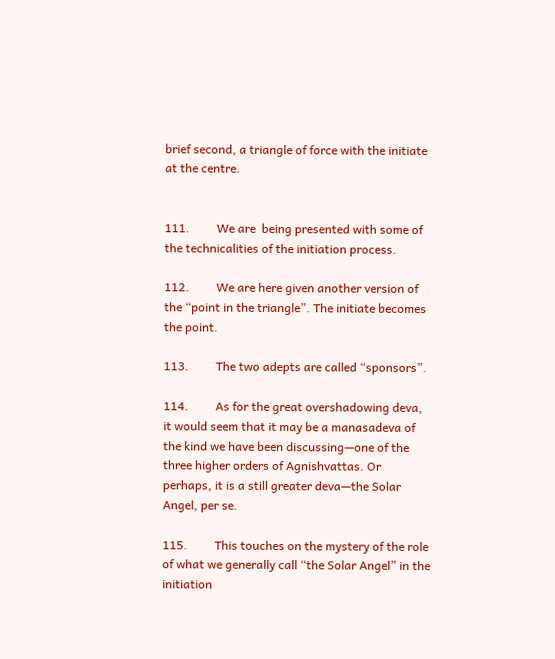brief second, a triangle of force with the initiate at the centre.


111.         We are  being presented with some of the technicalities of the initiation process.

112.         We are here given another version of the “point in the triangle”. The initiate becomes the point.

113.         The two adepts are called “sponsors”.

114.         As for the great overshadowing deva, it would seem that it may be a manasadeva of the kind we have been discussing—one of the three higher orders of Agnishvattas. Or perhaps, it is a still greater deva—the Solar Angel, per se.

115.         This touches on the mystery of the role of what we generally call “the Solar Angel” in the initiation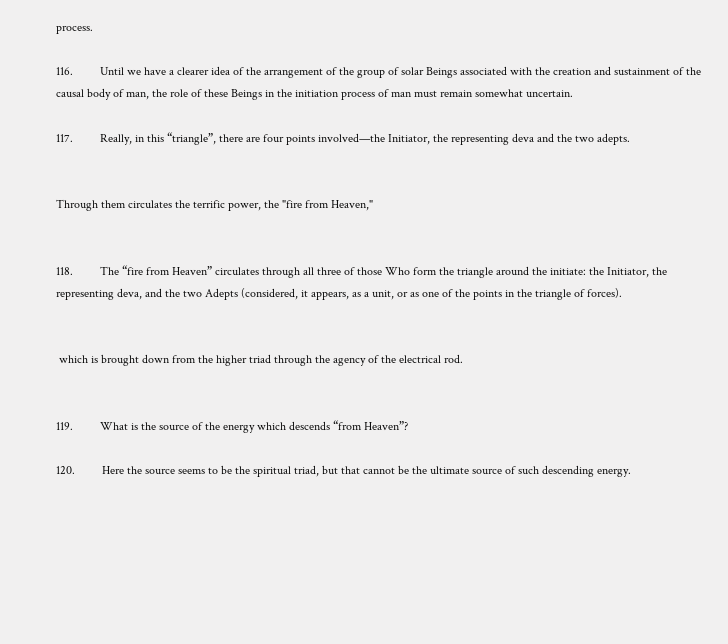process.

116.         Until we have a clearer idea of the arrangement of the group of solar Beings associated with the creation and sustainment of the causal body of man, the role of these Beings in the initiation process of man must remain somewhat uncertain.

117.         Really, in this “triangle”, there are four points involved—the Initiator, the representing deva and the two adepts.


Through them circulates the terrific power, the "fire from Heaven,"


118.         The “fire from Heaven” circulates through all three of those Who form the triangle around the initiate: the Initiator, the representing deva, and the two Adepts (considered, it appears, as a unit, or as one of the points in the triangle of forces).


 which is brought down from the higher triad through the agency of the electrical rod.


119.         What is the source of the energy which descends “from Heaven”?

120.         Here the source seems to be the spiritual triad, but that cannot be the ultimate source of such descending energy.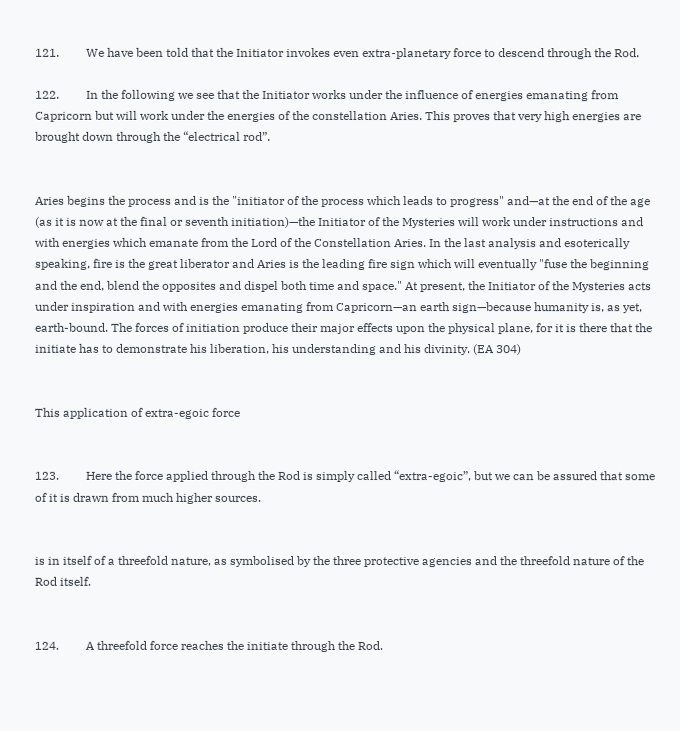121.         We have been told that the Initiator invokes even extra-planetary force to descend through the Rod.

122.         In the following we see that the Initiator works under the influence of energies emanating from Capricorn but will work under the energies of the constellation Aries. This proves that very high energies are brought down through the “electrical rod”.


Aries begins the process and is the "initiator of the process which leads to progress" and—at the end of the age (as it is now at the final or seventh initiation)—the Initiator of the Mysteries will work under instructions and with energies which emanate from the Lord of the Constellation Aries. In the last analysis and esoterically speaking, fire is the great liberator and Aries is the leading fire sign which will eventually "fuse the beginning and the end, blend the opposites and dispel both time and space." At present, the Initiator of the Mysteries acts under inspiration and with energies emanating from Capricorn—an earth sign—because humanity is, as yet, earth-bound. The forces of initiation produce their major effects upon the physical plane, for it is there that the initiate has to demonstrate his liberation, his understanding and his divinity. (EA 304)


This application of extra-egoic force


123.         Here the force applied through the Rod is simply called “extra-egoic”, but we can be assured that some of it is drawn from much higher sources.


is in itself of a threefold nature, as symbolised by the three protective agencies and the threefold nature of the Rod itself.


124.         A threefold force reaches the initiate through the Rod.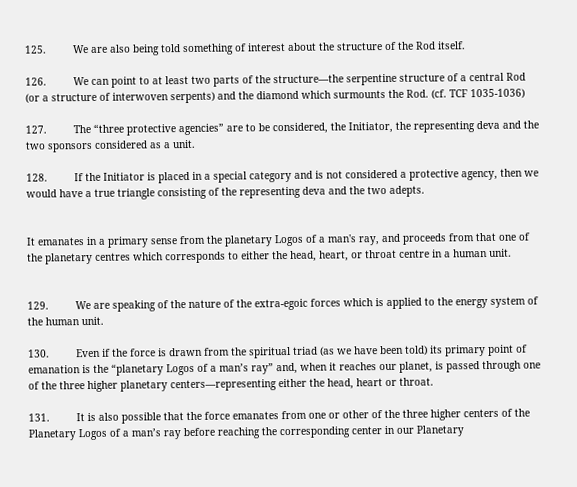125.         We are also being told something of interest about the structure of the Rod itself.

126.         We can point to at least two parts of the structure—the serpentine structure of a central Rod (or a structure of interwoven serpents) and the diamond which surmounts the Rod. (cf. TCF 1035-1036)

127.         The “three protective agencies” are to be considered, the Initiator, the representing deva and the two sponsors considered as a unit.

128.         If the Initiator is placed in a special category and is not considered a protective agency, then we would have a true triangle consisting of the representing deva and the two adepts.


It emanates in a primary sense from the planetary Logos of a man's ray, and proceeds from that one of the planetary centres which corresponds to either the head, heart, or throat centre in a human unit.


129.         We are speaking of the nature of the extra-egoic forces which is applied to the energy system of the human unit.

130.         Even if the force is drawn from the spiritual triad (as we have been told) its primary point of emanation is the “planetary Logos of a man’s ray” and, when it reaches our planet, is passed through one of the three higher planetary centers—representing either the head, heart or throat.

131.         It is also possible that the force emanates from one or other of the three higher centers of the Planetary Logos of a man’s ray before reaching the corresponding center in our Planetary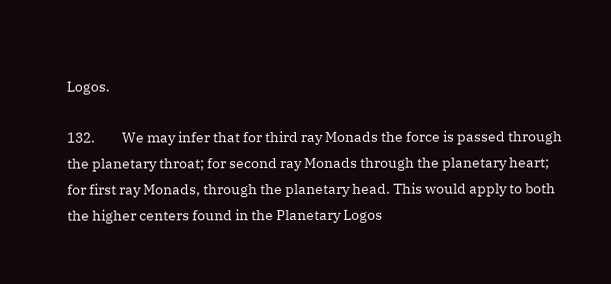Logos.

132.         We may infer that for third ray Monads the force is passed through the planetary throat; for second ray Monads through the planetary heart; for first ray Monads, through the planetary head. This would apply to both the higher centers found in the Planetary Logos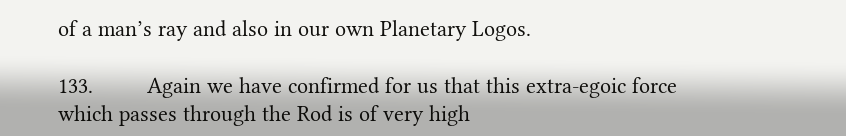of a man’s ray and also in our own Planetary Logos.

133.         Again we have confirmed for us that this extra-egoic force which passes through the Rod is of very high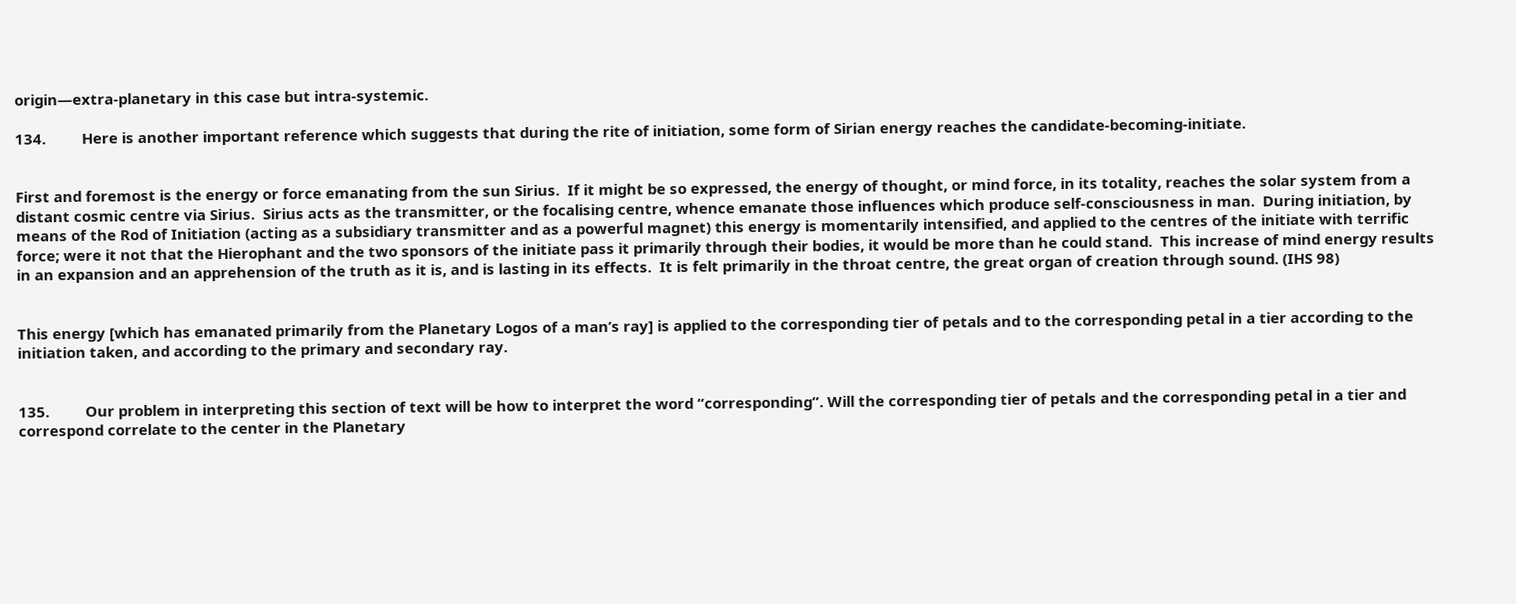origin—extra-planetary in this case but intra-systemic.

134.         Here is another important reference which suggests that during the rite of initiation, some form of Sirian energy reaches the candidate-becoming-initiate.


First and foremost is the energy or force emanating from the sun Sirius.  If it might be so expressed, the energy of thought, or mind force, in its totality, reaches the solar system from a distant cosmic centre via Sirius.  Sirius acts as the transmitter, or the focalising centre, whence emanate those influences which produce self-consciousness in man.  During initiation, by means of the Rod of Initiation (acting as a subsidiary transmitter and as a powerful magnet) this energy is momentarily intensified, and applied to the centres of the initiate with terrific force; were it not that the Hierophant and the two sponsors of the initiate pass it primarily through their bodies, it would be more than he could stand.  This increase of mind energy results in an expansion and an apprehension of the truth as it is, and is lasting in its effects.  It is felt primarily in the throat centre, the great organ of creation through sound. (IHS 98)


This energy [which has emanated primarily from the Planetary Logos of a man’s ray] is applied to the corresponding tier of petals and to the corresponding petal in a tier according to the initiation taken, and according to the primary and secondary ray.


135.         Our problem in interpreting this section of text will be how to interpret the word “corresponding”. Will the corresponding tier of petals and the corresponding petal in a tier and correspond correlate to the center in the Planetary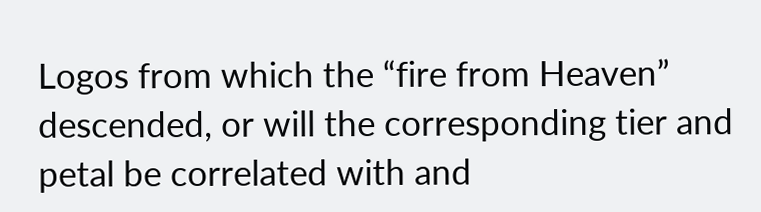Logos from which the “fire from Heaven” descended, or will the corresponding tier and petal be correlated with and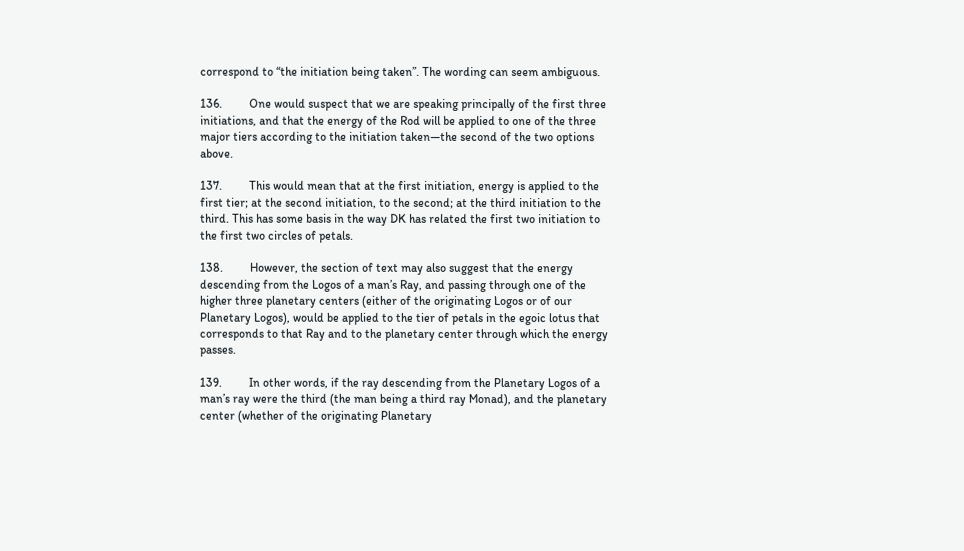correspond to “the initiation being taken”. The wording can seem ambiguous.

136.         One would suspect that we are speaking principally of the first three initiations, and that the energy of the Rod will be applied to one of the three major tiers according to the initiation taken—the second of the two options above.

137.         This would mean that at the first initiation, energy is applied to the first tier; at the second initiation, to the second; at the third initiation to the third. This has some basis in the way DK has related the first two initiation to the first two circles of petals.

138.         However, the section of text may also suggest that the energy descending from the Logos of a man’s Ray, and passing through one of the higher three planetary centers (either of the originating Logos or of our Planetary Logos), would be applied to the tier of petals in the egoic lotus that corresponds to that Ray and to the planetary center through which the energy passes.

139.         In other words, if the ray descending from the Planetary Logos of a man’s ray were the third (the man being a third ray Monad), and the planetary center (whether of the originating Planetary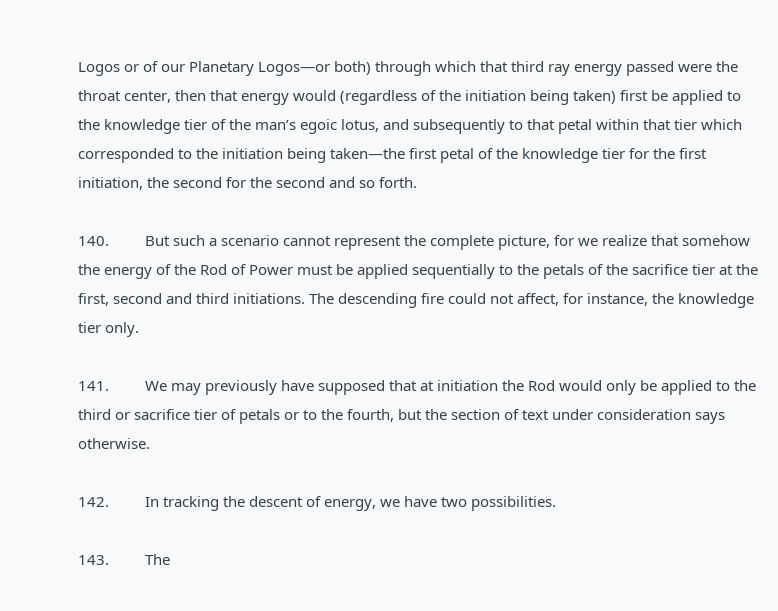Logos or of our Planetary Logos—or both) through which that third ray energy passed were the throat center, then that energy would (regardless of the initiation being taken) first be applied to the knowledge tier of the man’s egoic lotus, and subsequently to that petal within that tier which corresponded to the initiation being taken—the first petal of the knowledge tier for the first initiation, the second for the second and so forth.

140.         But such a scenario cannot represent the complete picture, for we realize that somehow the energy of the Rod of Power must be applied sequentially to the petals of the sacrifice tier at the first, second and third initiations. The descending fire could not affect, for instance, the knowledge tier only.

141.         We may previously have supposed that at initiation the Rod would only be applied to the third or sacrifice tier of petals or to the fourth, but the section of text under consideration says otherwise.

142.         In tracking the descent of energy, we have two possibilities.

143.         The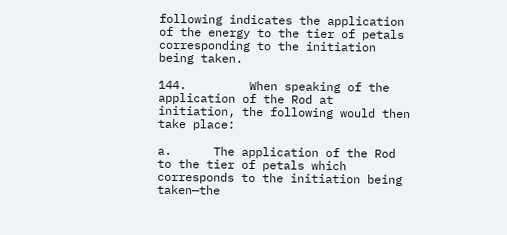following indicates the application of the energy to the tier of petals corresponding to the initiation being taken.

144.         When speaking of the application of the Rod at initiation, the following would then take place:

a.      The application of the Rod to the tier of petals which corresponds to the initiation being taken—the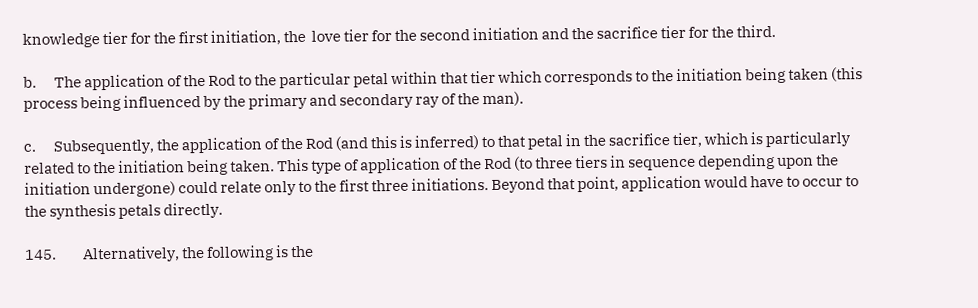knowledge tier for the first initiation, the  love tier for the second initiation and the sacrifice tier for the third.

b.      The application of the Rod to the particular petal within that tier which corresponds to the initiation being taken (this process being influenced by the primary and secondary ray of the man).

c.      Subsequently, the application of the Rod (and this is inferred) to that petal in the sacrifice tier, which is particularly related to the initiation being taken. This type of application of the Rod (to three tiers in sequence depending upon the initiation undergone) could relate only to the first three initiations. Beyond that point, application would have to occur to the synthesis petals directly.

145.         Alternatively, the following is the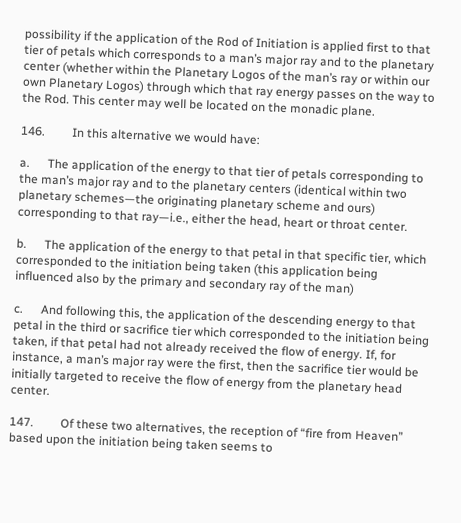possibility if the application of the Rod of Initiation is applied first to that tier of petals which corresponds to a man’s major ray and to the planetary center (whether within the Planetary Logos of the man’s ray or within our own Planetary Logos) through which that ray energy passes on the way to the Rod. This center may well be located on the monadic plane.

146.         In this alternative we would have:

a.      The application of the energy to that tier of petals corresponding to the man’s major ray and to the planetary centers (identical within two planetary schemes—the originating planetary scheme and ours) corresponding to that ray—i.e., either the head, heart or throat center.

b.      The application of the energy to that petal in that specific tier, which corresponded to the initiation being taken (this application being influenced also by the primary and secondary ray of the man)

c.      And following this, the application of the descending energy to that petal in the third or sacrifice tier which corresponded to the initiation being taken, if that petal had not already received the flow of energy. If, for instance, a man’s major ray were the first, then the sacrifice tier would be initially targeted to receive the flow of energy from the planetary head center.

147.         Of these two alternatives, the reception of “fire from Heaven” based upon the initiation being taken seems to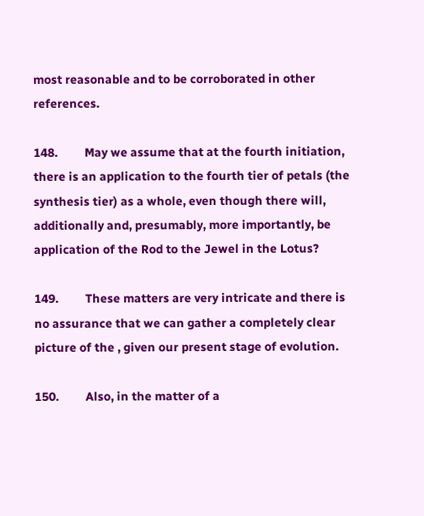most reasonable and to be corroborated in other references.

148.         May we assume that at the fourth initiation, there is an application to the fourth tier of petals (the synthesis tier) as a whole, even though there will, additionally and, presumably, more importantly, be application of the Rod to the Jewel in the Lotus?

149.         These matters are very intricate and there is no assurance that we can gather a completely clear picture of the , given our present stage of evolution.

150.         Also, in the matter of a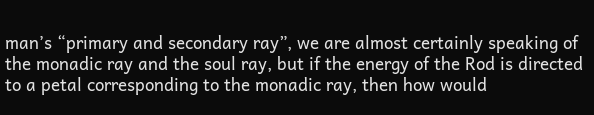man’s “primary and secondary ray”, we are almost certainly speaking of the monadic ray and the soul ray, but if the energy of the Rod is directed to a petal corresponding to the monadic ray, then how would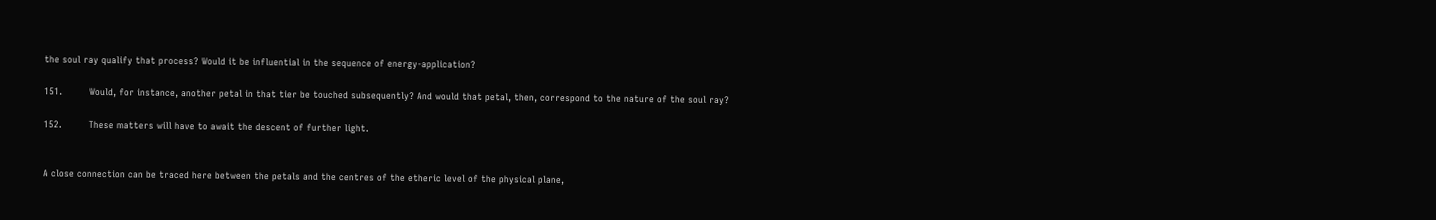the soul ray qualify that process? Would it be influential in the sequence of energy-application?

151.         Would, for instance, another petal in that tier be touched subsequently? And would that petal, then, correspond to the nature of the soul ray?

152.         These matters will have to await the descent of further light.


A close connection can be traced here between the petals and the centres of the etheric level of the physical plane,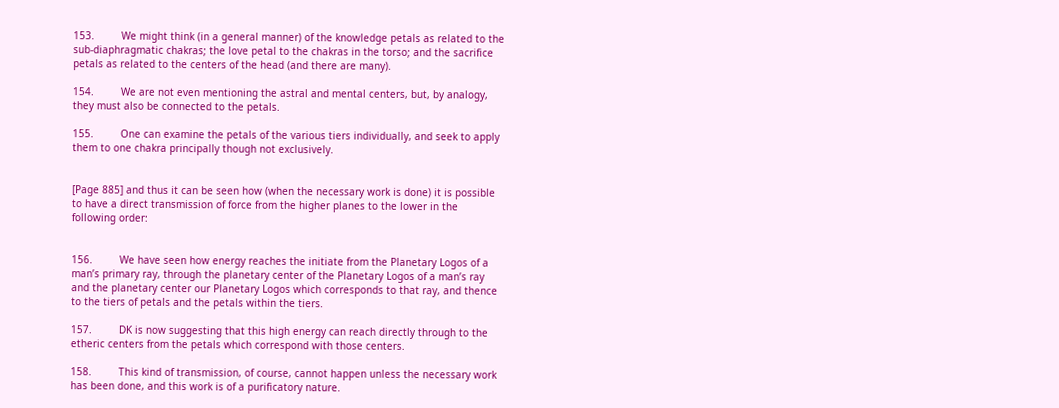153.         We might think (in a general manner) of the knowledge petals as related to the sub-diaphragmatic chakras; the love petal to the chakras in the torso; and the sacrifice petals as related to the centers of the head (and there are many).

154.         We are not even mentioning the astral and mental centers, but, by analogy, they must also be connected to the petals.

155.         One can examine the petals of the various tiers individually, and seek to apply them to one chakra principally though not exclusively.


[Page 885] and thus it can be seen how (when the necessary work is done) it is possible to have a direct transmission of force from the higher planes to the lower in the following order:


156.         We have seen how energy reaches the initiate from the Planetary Logos of a man’s primary ray, through the planetary center of the Planetary Logos of a man’s ray and the planetary center our Planetary Logos which corresponds to that ray, and thence to the tiers of petals and the petals within the tiers.

157.         DK is now suggesting that this high energy can reach directly through to the etheric centers from the petals which correspond with those centers.

158.         This kind of transmission, of course, cannot happen unless the necessary work has been done, and this work is of a purificatory nature.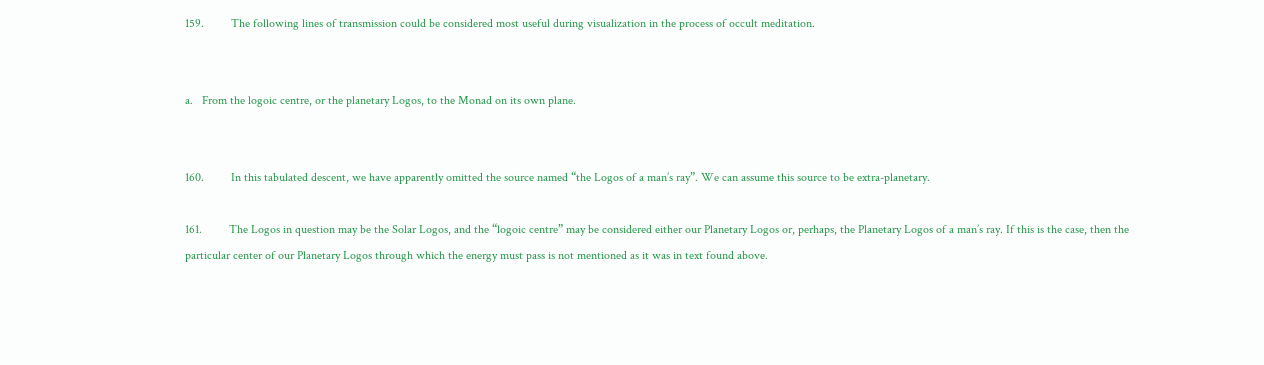159.         The following lines of transmission could be considered most useful during visualization in the process of occult meditation.


a.   From the logoic centre, or the planetary Logos, to the Monad on its own plane.


160.         In this tabulated descent, we have apparently omitted the source named “the Logos of a man’s ray”. We can assume this source to be extra-planetary.

161.         The Logos in question may be the Solar Logos, and the “logoic centre” may be considered either our Planetary Logos or, perhaps, the Planetary Logos of a man’s ray. If this is the case, then the particular center of our Planetary Logos through which the energy must pass is not mentioned as it was in text found above.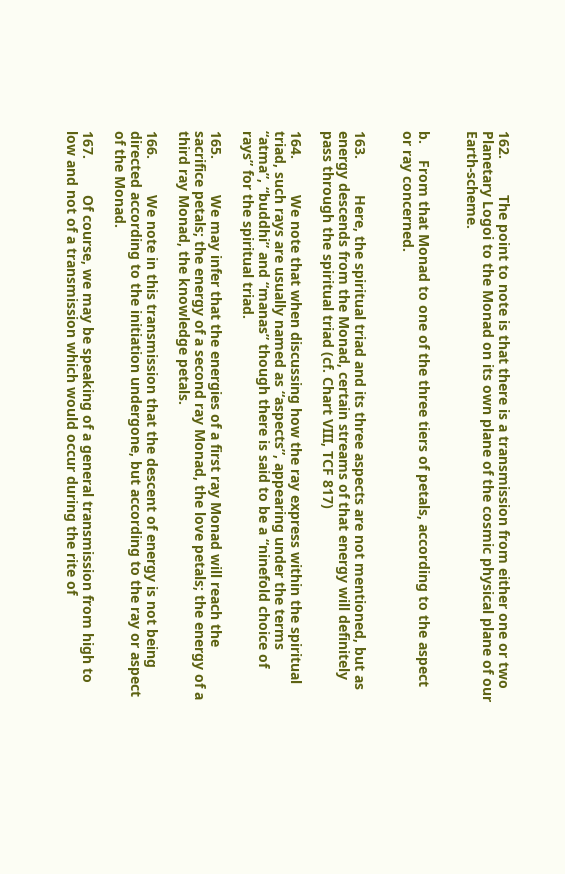162.         The point to note is that there is a transmission from either one or two Planetary Logoi to the Monad on its own plane of the cosmic physical plane of our Earth-scheme.


b.    From that Monad to one of the three tiers of petals, according to the aspect or ray concerned.


163.         Here, the spiritual triad and its three aspects are not mentioned, but as energy descends from the Monad, certain streams of that energy will definitely pass through the spiritual triad (cf. Chart VIII, TCF 817)

164.         We note that when discussing how the ray express within the spiritual triad, such rays are usually named as “aspects”, appearing under the terms “atma”, “buddhi” and “manas” though there is said to be a “ninefold choice of rays” for the spiritual triad.

165.         We may infer that the energies of a first ray Monad will reach the sacrifice petals; the energy of a second ray Monad, the love petals; the energy of a third ray Monad, the knowledge petals.

166.         We note in this transmission that the descent of energy is not being directed according to the initiation undergone, but according to the ray or aspect of the Monad.

167.         Of course, we may be speaking of a general transmission from high to low and not of a transmission which would occur during the rite of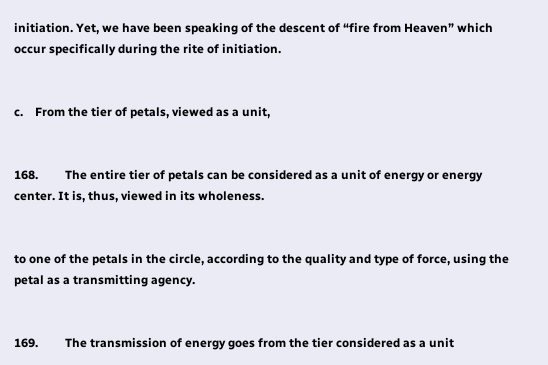initiation. Yet, we have been speaking of the descent of “fire from Heaven” which occur specifically during the rite of initiation.


c.    From the tier of petals, viewed as a unit,


168.         The entire tier of petals can be considered as a unit of energy or energy center. It is, thus, viewed in its wholeness.


to one of the petals in the circle, according to the quality and type of force, using the petal as a transmitting agency.


169.         The transmission of energy goes from the tier considered as a unit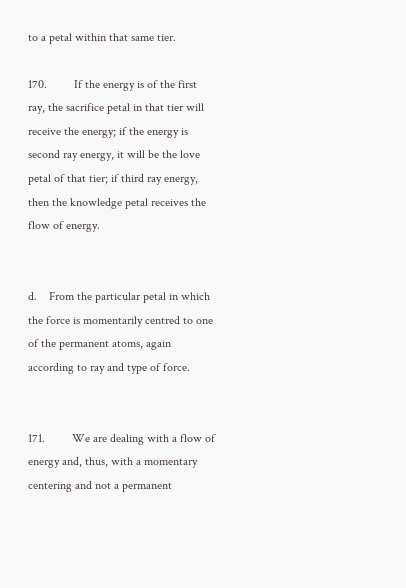to a petal within that same tier.

170.         If the energy is of the first ray, the sacrifice petal in that tier will receive the energy; if the energy is second ray energy, it will be the love petal of that tier; if third ray energy, then the knowledge petal receives the flow of energy.


d.    From the particular petal in which the force is momentarily centred to one of the permanent atoms, again according to ray and type of force.


171.         We are dealing with a flow of energy and, thus, with a momentary centering and not a permanent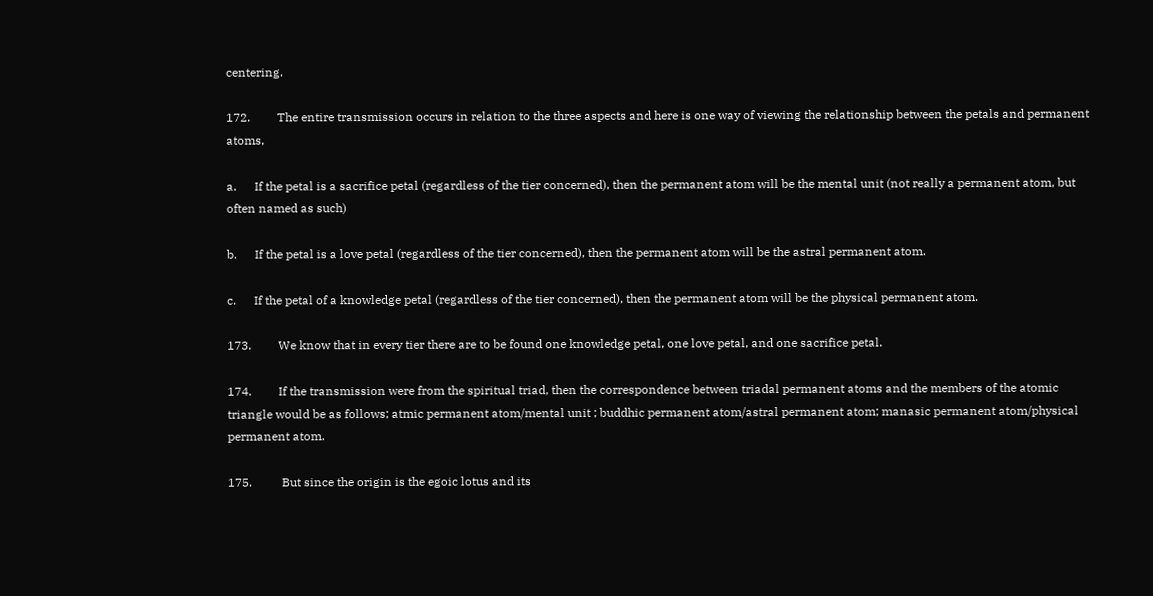centering.

172.         The entire transmission occurs in relation to the three aspects and here is one way of viewing the relationship between the petals and permanent atoms,

a.      If the petal is a sacrifice petal (regardless of the tier concerned), then the permanent atom will be the mental unit (not really a permanent atom, but often named as such)

b.      If the petal is a love petal (regardless of the tier concerned), then the permanent atom will be the astral permanent atom.

c.      If the petal of a knowledge petal (regardless of the tier concerned), then the permanent atom will be the physical permanent atom.

173.         We know that in every tier there are to be found one knowledge petal, one love petal, and one sacrifice petal.

174.         If the transmission were from the spiritual triad, then the correspondence between triadal permanent atoms and the members of the atomic triangle would be as follows; atmic permanent atom/mental unit ; buddhic permanent atom/astral permanent atom; manasic permanent atom/physical permanent atom.

175.          But since the origin is the egoic lotus and its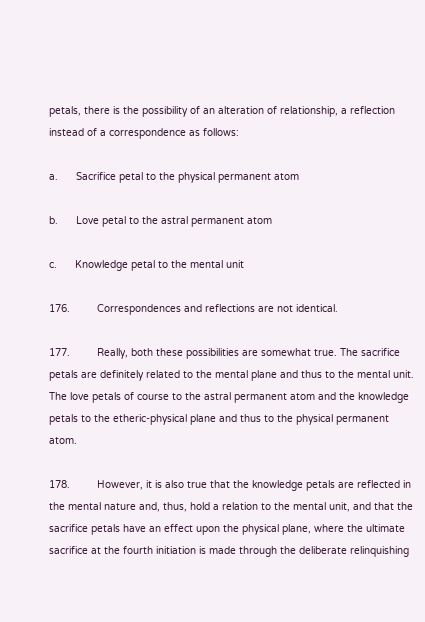petals, there is the possibility of an alteration of relationship, a reflection instead of a correspondence as follows:

a.      Sacrifice petal to the physical permanent atom

b.      Love petal to the astral permanent atom

c.      Knowledge petal to the mental unit

176.         Correspondences and reflections are not identical.

177.         Really, both these possibilities are somewhat true. The sacrifice petals are definitely related to the mental plane and thus to the mental unit. The love petals of course to the astral permanent atom and the knowledge petals to the etheric-physical plane and thus to the physical permanent atom.

178.         However, it is also true that the knowledge petals are reflected in the mental nature and, thus, hold a relation to the mental unit, and that the sacrifice petals have an effect upon the physical plane, where the ultimate sacrifice at the fourth initiation is made through the deliberate relinquishing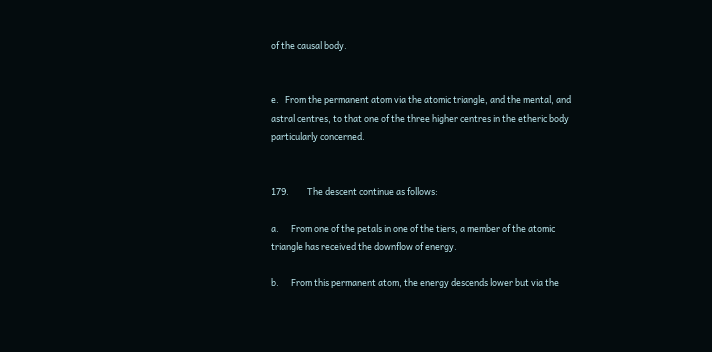of the causal body.


e.   From the permanent atom via the atomic triangle, and the mental, and astral centres, to that one of the three higher centres in the etheric body particularly concerned.


179.         The descent continue as follows:

a.      From one of the petals in one of the tiers, a member of the atomic triangle has received the downflow of energy.

b.      From this permanent atom, the energy descends lower but via the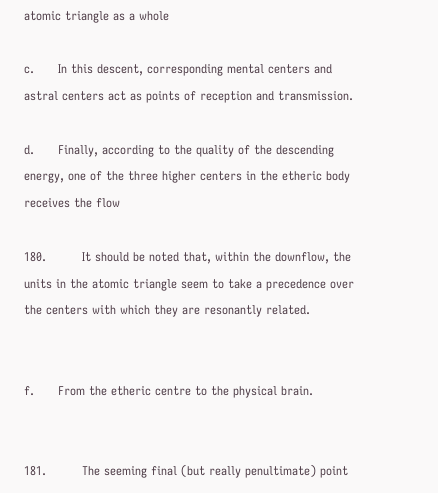atomic triangle as a whole

c.      In this descent, corresponding mental centers and astral centers act as points of reception and transmission.

d.      Finally, according to the quality of the descending energy, one of the three higher centers in the etheric body receives the flow

180.         It should be noted that, within the downflow, the units in the atomic triangle seem to take a precedence over the centers with which they are resonantly related.


f.      From the etheric centre to the physical brain.


181.         The seeming final (but really penultimate) point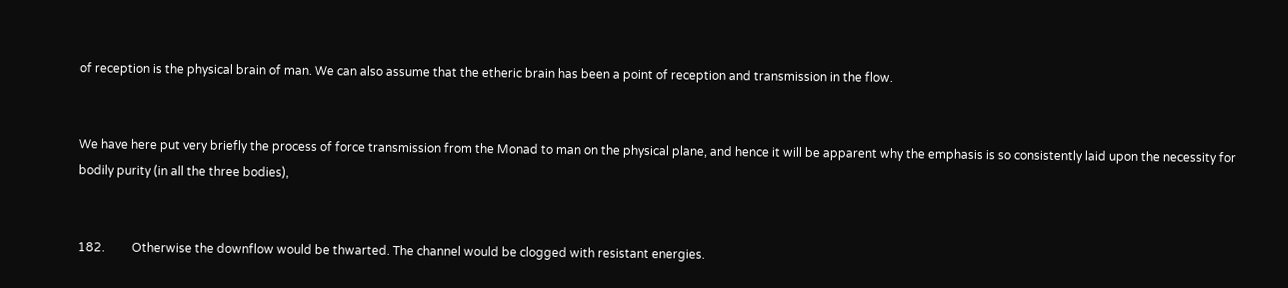of reception is the physical brain of man. We can also assume that the etheric brain has been a point of reception and transmission in the flow.


We have here put very briefly the process of force transmission from the Monad to man on the physical plane, and hence it will be apparent why the emphasis is so consistently laid upon the necessity for bodily purity (in all the three bodies),


182.         Otherwise the downflow would be thwarted. The channel would be clogged with resistant energies.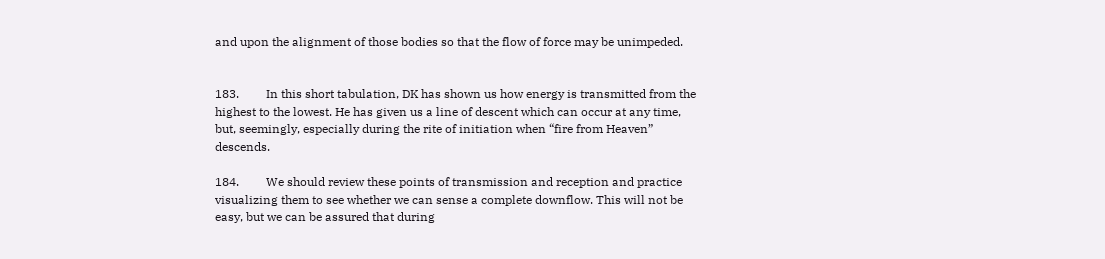and upon the alignment of those bodies so that the flow of force may be unimpeded.


183.         In this short tabulation, DK has shown us how energy is transmitted from the highest to the lowest. He has given us a line of descent which can occur at any time, but, seemingly, especially during the rite of initiation when “fire from Heaven” descends.

184.         We should review these points of transmission and reception and practice visualizing them to see whether we can sense a complete downflow. This will not be easy, but we can be assured that during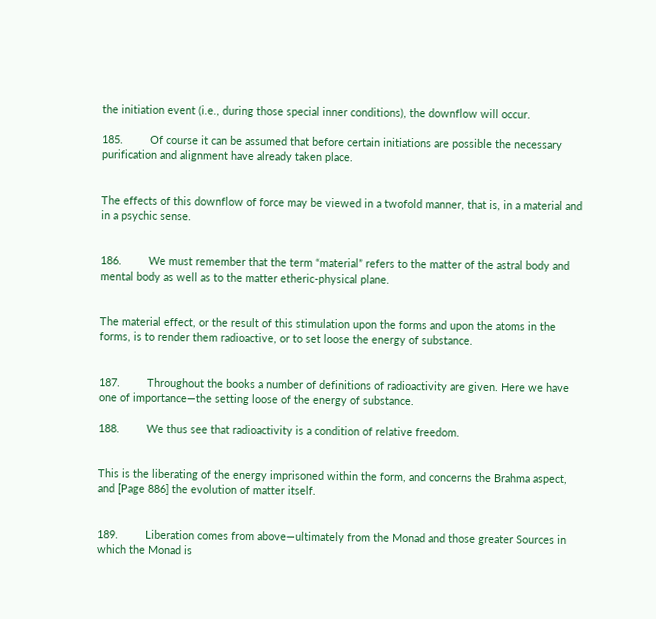the initiation event (i.e., during those special inner conditions), the downflow will occur.

185.         Of course it can be assumed that before certain initiations are possible the necessary purification and alignment have already taken place.


The effects of this downflow of force may be viewed in a twofold manner, that is, in a material and in a psychic sense.


186.         We must remember that the term “material” refers to the matter of the astral body and mental body as well as to the matter etheric-physical plane.


The material effect, or the result of this stimulation upon the forms and upon the atoms in the forms, is to render them radioactive, or to set loose the energy of substance.


187.         Throughout the books a number of definitions of radioactivity are given. Here we have one of importance—the setting loose of the energy of substance.

188.         We thus see that radioactivity is a condition of relative freedom.


This is the liberating of the energy imprisoned within the form, and concerns the Brahma aspect, and [Page 886] the evolution of matter itself.


189.         Liberation comes from above—ultimately from the Monad and those greater Sources in which the Monad is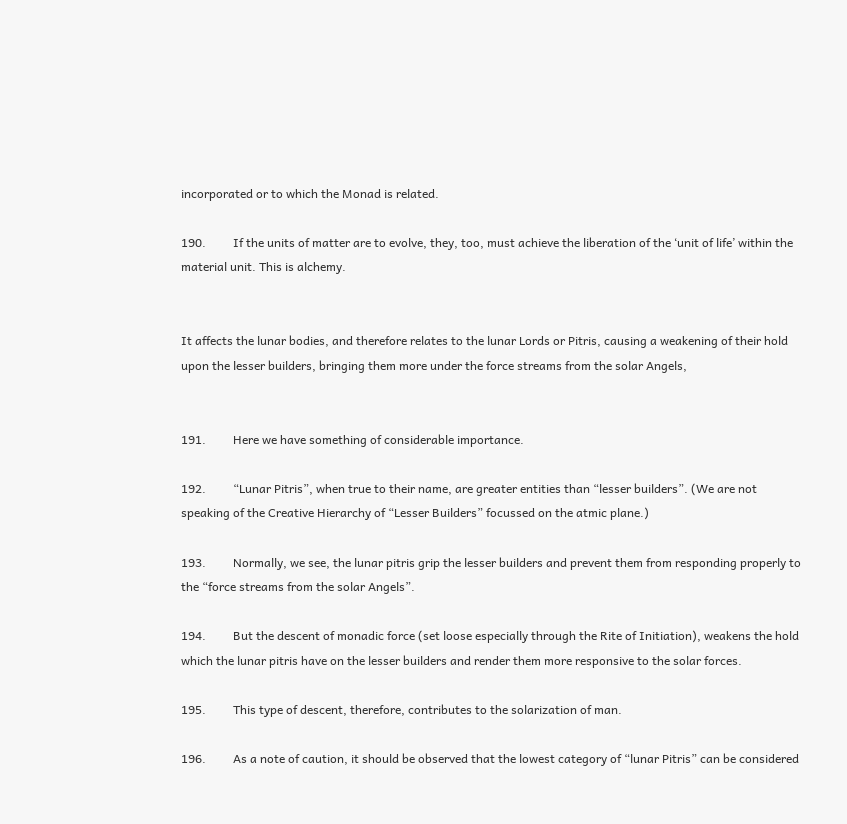incorporated or to which the Monad is related.

190.         If the units of matter are to evolve, they, too, must achieve the liberation of the ‘unit of life’ within the material unit. This is alchemy.


It affects the lunar bodies, and therefore relates to the lunar Lords or Pitris, causing a weakening of their hold upon the lesser builders, bringing them more under the force streams from the solar Angels,


191.         Here we have something of considerable importance.

192.         “Lunar Pitris”, when true to their name, are greater entities than “lesser builders”. (We are not speaking of the Creative Hierarchy of “Lesser Builders” focussed on the atmic plane.)

193.         Normally, we see, the lunar pitris grip the lesser builders and prevent them from responding properly to the “force streams from the solar Angels”.

194.         But the descent of monadic force (set loose especially through the Rite of Initiation), weakens the hold which the lunar pitris have on the lesser builders and render them more responsive to the solar forces.

195.         This type of descent, therefore, contributes to the solarization of man.

196.         As a note of caution, it should be observed that the lowest category of “lunar Pitris” can be considered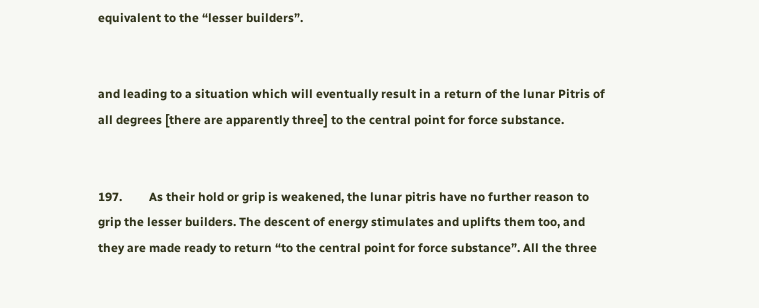equivalent to the “lesser builders”.


and leading to a situation which will eventually result in a return of the lunar Pitris of all degrees [there are apparently three] to the central point for force substance.


197.         As their hold or grip is weakened, the lunar pitris have no further reason to grip the lesser builders. The descent of energy stimulates and uplifts them too, and they are made ready to return “to the central point for force substance”. All the three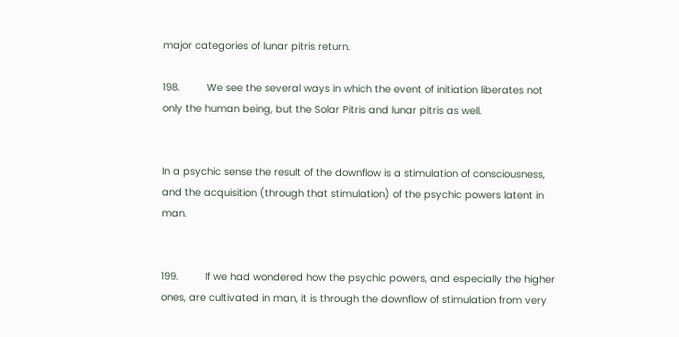major categories of lunar pitris return.

198.         We see the several ways in which the event of initiation liberates not only the human being, but the Solar Pitris and lunar pitris as well.


In a psychic sense the result of the downflow is a stimulation of consciousness, and the acquisition (through that stimulation) of the psychic powers latent in man.


199.         If we had wondered how the psychic powers, and especially the higher ones, are cultivated in man, it is through the downflow of stimulation from very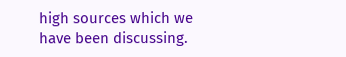high sources which we have been discussing.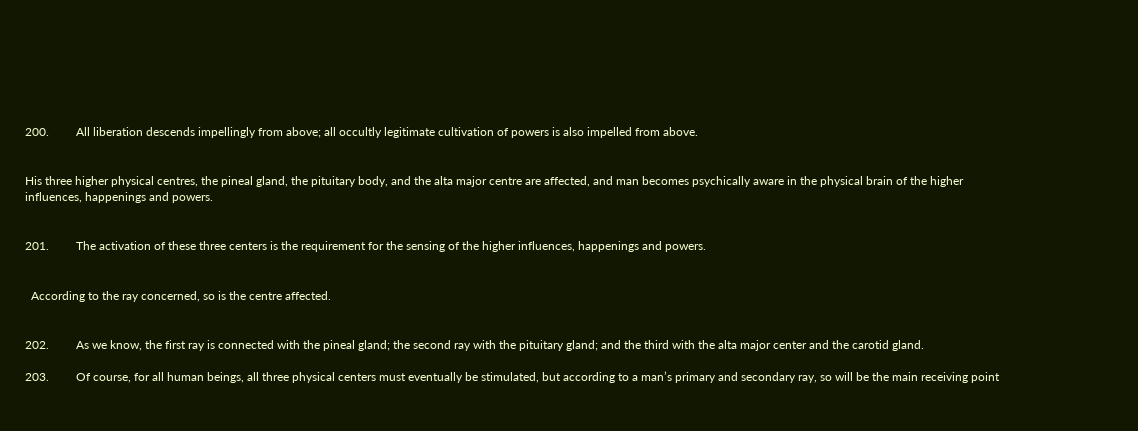200.         All liberation descends impellingly from above; all occultly legitimate cultivation of powers is also impelled from above.


His three higher physical centres, the pineal gland, the pituitary body, and the alta major centre are affected, and man becomes psychically aware in the physical brain of the higher influences, happenings and powers.


201.         The activation of these three centers is the requirement for the sensing of the higher influences, happenings and powers.


  According to the ray concerned, so is the centre affected.


202.         As we know, the first ray is connected with the pineal gland; the second ray with the pituitary gland; and the third with the alta major center and the carotid gland.

203.         Of course, for all human beings, all three physical centers must eventually be stimulated, but according to a man’s primary and secondary ray, so will be the main receiving point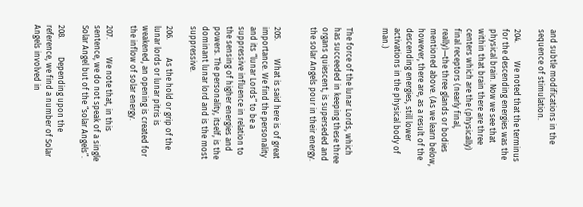and subtle modifications in the sequence of stimulation.

204.         We noted that the terminus for the descending energies was the physical brain. Now we see that within that brain there are three centers which are the (physically) final receptors (nearly final, really)—the three glands or bodies mentioned above. (As we learn below, however, there are, as a result of the descending energies, still lower activations in the physical body of man.)


The force of the lunar Lords, which has succeeded in keeping these three organs quiescent, is superseded and the solar Angels pour in their energy.


205.         What is said here is of great importance. We find the personality and its “lunar Lords” to be a suppressive influence in relation to the sensing of higher energies and powers. The personality, itself, is the dominant lunar lord and is the most suppressive.

206.         As the hold or grip of the lunar lords or lunar pitris is weakened, an opening is created for the inflow of solar energy.

207.         We note that, in this sentence, we do not speak of a single Solar Angel but of the “solar Angels”.

208.         Depending upon the reference, we find a number of Solar Angels involved in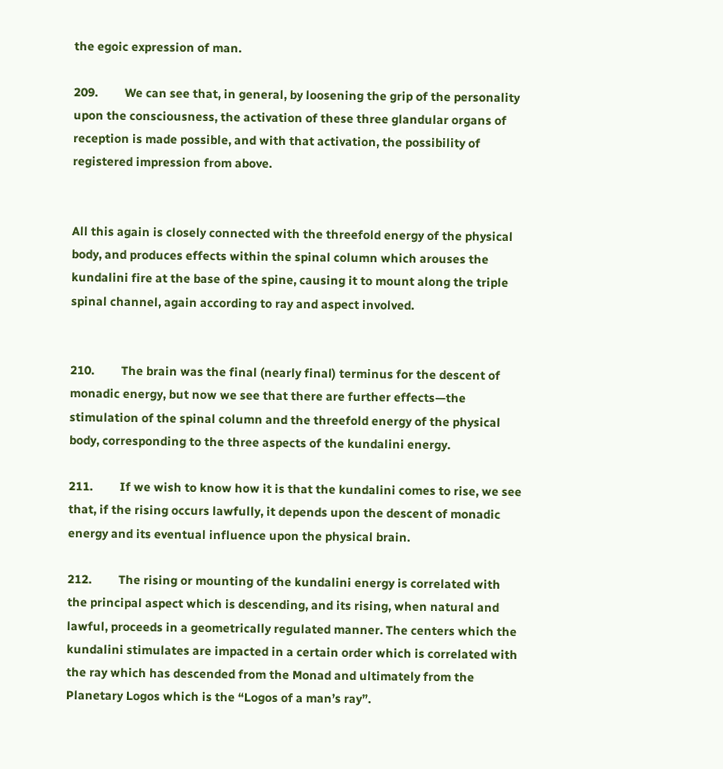the egoic expression of man.

209.         We can see that, in general, by loosening the grip of the personality upon the consciousness, the activation of these three glandular organs of reception is made possible, and with that activation, the possibility of registered impression from above.


All this again is closely connected with the threefold energy of the physical body, and produces effects within the spinal column which arouses the kundalini fire at the base of the spine, causing it to mount along the triple spinal channel, again according to ray and aspect involved.


210.         The brain was the final (nearly final) terminus for the descent of monadic energy, but now we see that there are further effects—the stimulation of the spinal column and the threefold energy of the physical body, corresponding to the three aspects of the kundalini energy.

211.         If we wish to know how it is that the kundalini comes to rise, we see that, if the rising occurs lawfully, it depends upon the descent of monadic energy and its eventual influence upon the physical brain.

212.         The rising or mounting of the kundalini energy is correlated with the principal aspect which is descending, and its rising, when natural and lawful, proceeds in a geometrically regulated manner. The centers which the kundalini stimulates are impacted in a certain order which is correlated with the ray which has descended from the Monad and ultimately from the Planetary Logos which is the “Logos of a man’s ray”.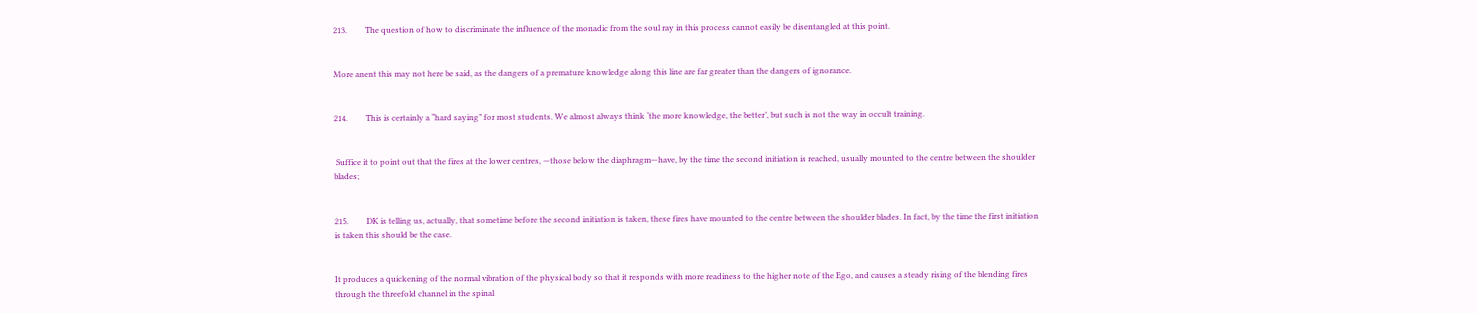213.         The question of how to discriminate the influence of the monadic from the soul ray in this process cannot easily be disentangled at this point.


More anent this may not here be said, as the dangers of a premature knowledge along this line are far greater than the dangers of ignorance.


214.         This is certainly a “hard saying” for most students. We almost always think ‘the more knowledge, the better’, but such is not the way in occult training.


 Suffice it to point out that the fires at the lower centres, —those below the diaphragm—have, by the time the second initiation is reached, usually mounted to the centre between the shoulder blades;


215.         DK is telling us, actually, that sometime before the second initiation is taken, these fires have mounted to the centre between the shoulder blades. In fact, by the time the first initiation is taken this should be the case.


It produces a quickening of the normal vibration of the physical body so that it responds with more readiness to the higher note of the Ego, and causes a steady rising of the blending fires through the threefold channel in the spinal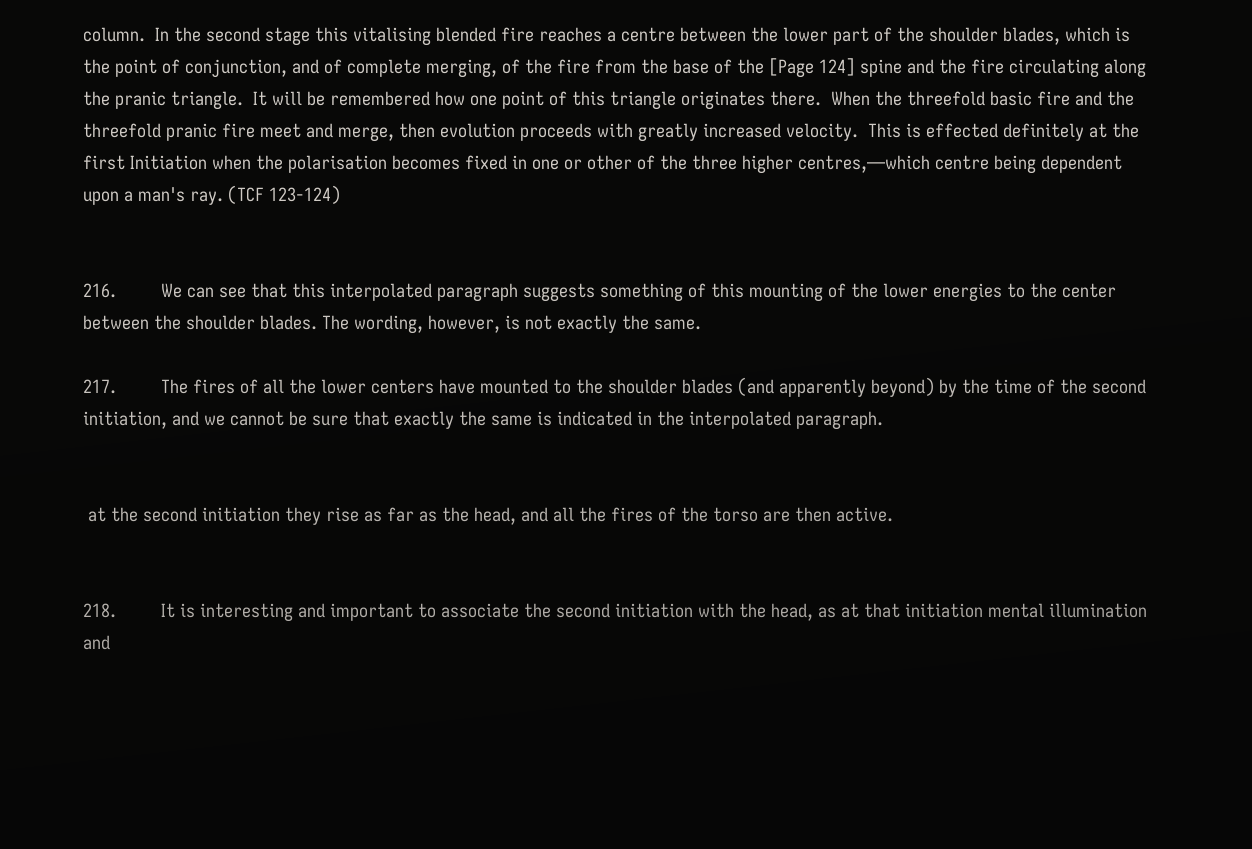column.  In the second stage this vitalising blended fire reaches a centre between the lower part of the shoulder blades, which is the point of conjunction, and of complete merging, of the fire from the base of the [Page 124] spine and the fire circulating along the pranic triangle.  It will be remembered how one point of this triangle originates there.  When the threefold basic fire and the threefold pranic fire meet and merge, then evolution proceeds with greatly increased velocity.  This is effected definitely at the first Initiation when the polarisation becomes fixed in one or other of the three higher centres,—which centre being dependent upon a man's ray. (TCF 123-124)


216.         We can see that this interpolated paragraph suggests something of this mounting of the lower energies to the center between the shoulder blades. The wording, however, is not exactly the same.

217.         The fires of all the lower centers have mounted to the shoulder blades (and apparently beyond) by the time of the second initiation, and we cannot be sure that exactly the same is indicated in the interpolated paragraph.


 at the second initiation they rise as far as the head, and all the fires of the torso are then active.


218.         It is interesting and important to associate the second initiation with the head, as at that initiation mental illumination and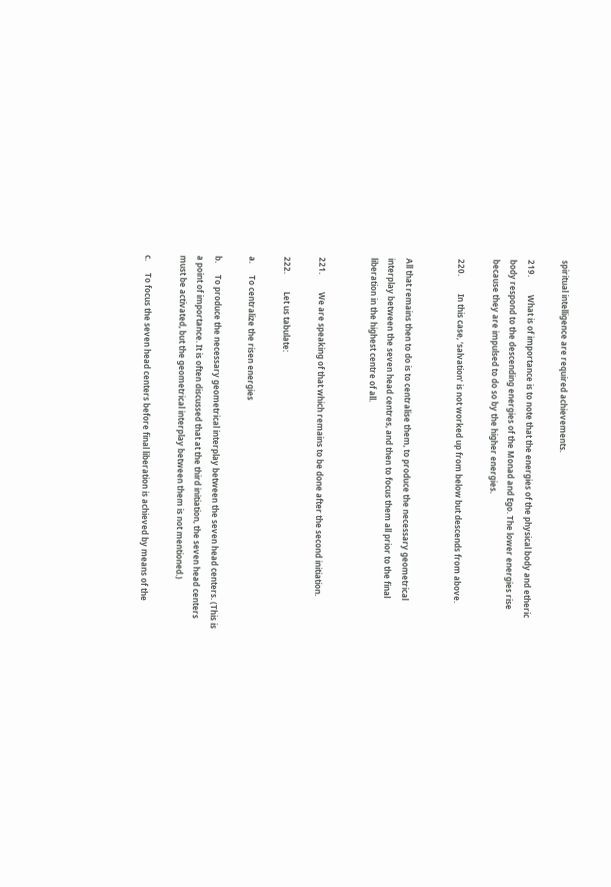spiritual intelligence are required achievements.

219.         What is of importance is to note that the energies of the physical body and etheric body respond to the descending energies of the Monad and Ego. The lower energies rise because they are impulsed to do so by the higher energies.

220.         In this case, ‘salvation’ is not worked up from below but descends from above.


All that remains then to do is to centralise them, to produce the necessary geometrical interplay between the seven head centres, and then to focus them all prior to the final liberation in the highest centre of all.


221.         We are speaking of that which remains to be done after the second initiation.

222.         Let us tabulate:

a.      To centralize the risen energies

b.      To produce the necessary geometrical interplay between the seven head centers. (This is a point of importance. It is often discussed that at the third initiation, the seven head centers must be activated, but the geometrical interplay between them is not mentioned.)

c.      To focus the seven head centers before final liberation is achieved by means of the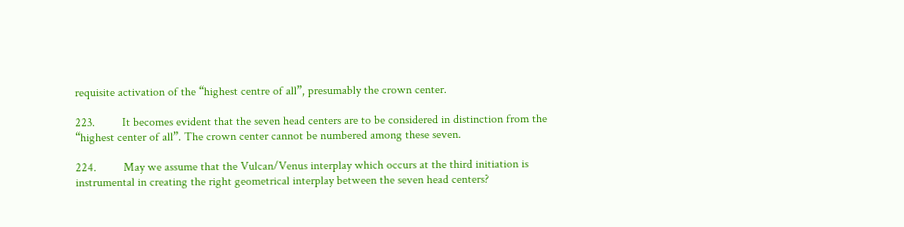requisite activation of the “highest centre of all”, presumably the crown center.

223.         It becomes evident that the seven head centers are to be considered in distinction from the “highest center of all”. The crown center cannot be numbered among these seven.

224.         May we assume that the Vulcan/Venus interplay which occurs at the third initiation is instrumental in creating the right geometrical interplay between the seven head centers?